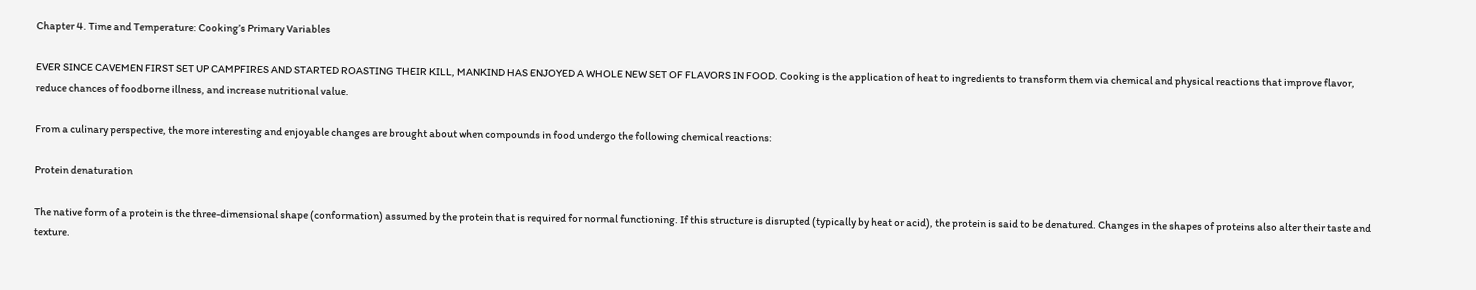Chapter 4. Time and Temperature: Cooking’s Primary Variables

EVER SINCE CAVEMEN FIRST SET UP CAMPFIRES AND STARTED ROASTING THEIR KILL, MANKIND HAS ENJOYED A WHOLE NEW SET OF FLAVORS IN FOOD. Cooking is the application of heat to ingredients to transform them via chemical and physical reactions that improve flavor, reduce chances of foodborne illness, and increase nutritional value.

From a culinary perspective, the more interesting and enjoyable changes are brought about when compounds in food undergo the following chemical reactions:

Protein denaturation

The native form of a protein is the three-dimensional shape (conformation) assumed by the protein that is required for normal functioning. If this structure is disrupted (typically by heat or acid), the protein is said to be denatured. Changes in the shapes of proteins also alter their taste and texture.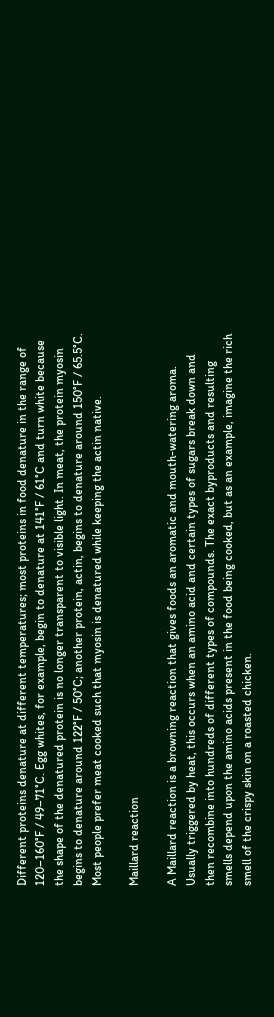Different proteins denature at different temperatures; most proteins in food denature in the range of 120–160°F / 49–71°C. Egg whites, for example, begin to denature at 141°F / 61°C and turn white because the shape of the denatured protein is no longer transparent to visible light. In meat, the protein myosin begins to denature around 122°F / 50°C; another protein, actin, begins to denature around 150°F / 65.5°C. Most people prefer meat cooked such that myosin is denatured while keeping the actin native.

Maillard reaction

A Maillard reaction is a browning reaction that gives foods an aromatic and mouth-watering aroma. Usually triggered by heat, this occurs when an amino acid and certain types of sugars break down and then recombine into hundreds of different types of compounds. The exact byproducts and resulting smells depend upon the amino acids present in the food being cooked, but as an example, imagine the rich smell of the crispy skin on a roasted chicken.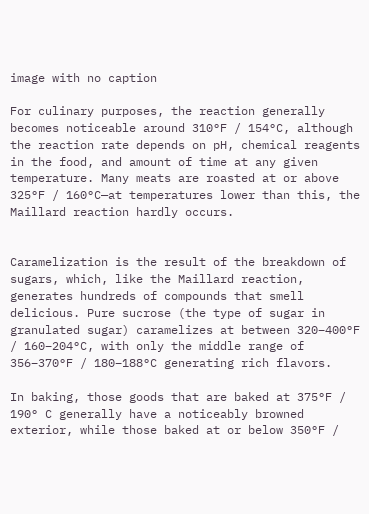image with no caption

For culinary purposes, the reaction generally becomes noticeable around 310°F / 154°C, although the reaction rate depends on pH, chemical reagents in the food, and amount of time at any given temperature. Many meats are roasted at or above 325°F / 160°C—at temperatures lower than this, the Maillard reaction hardly occurs.


Caramelization is the result of the breakdown of sugars, which, like the Maillard reaction, generates hundreds of compounds that smell delicious. Pure sucrose (the type of sugar in granulated sugar) caramelizes at between 320–400°F / 160–204°C, with only the middle range of 356–370°F / 180–188°C generating rich flavors.

In baking, those goods that are baked at 375°F / 190° C generally have a noticeably browned exterior, while those baked at or below 350°F /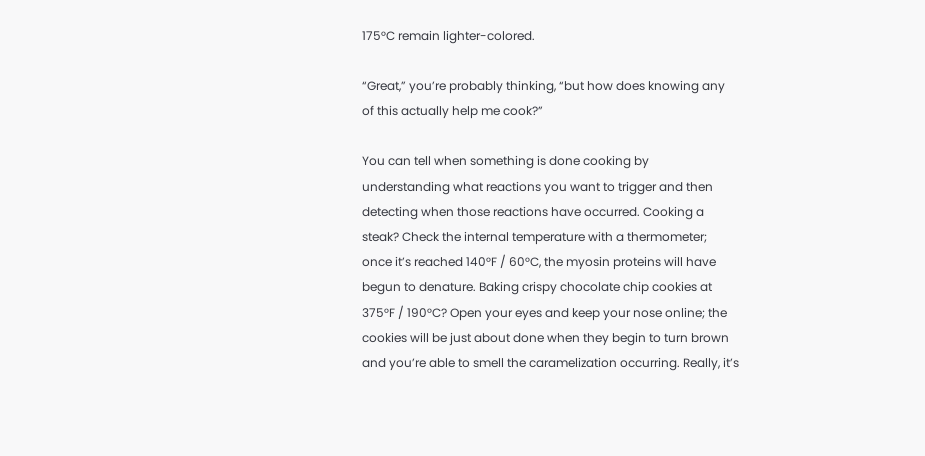175°C remain lighter-colored.

“Great,” you’re probably thinking, “but how does knowing any of this actually help me cook?”

You can tell when something is done cooking by understanding what reactions you want to trigger and then detecting when those reactions have occurred. Cooking a steak? Check the internal temperature with a thermometer; once it’s reached 140°F / 60°C, the myosin proteins will have begun to denature. Baking crispy chocolate chip cookies at 375°F / 190°C? Open your eyes and keep your nose online; the cookies will be just about done when they begin to turn brown and you’re able to smell the caramelization occurring. Really, it’s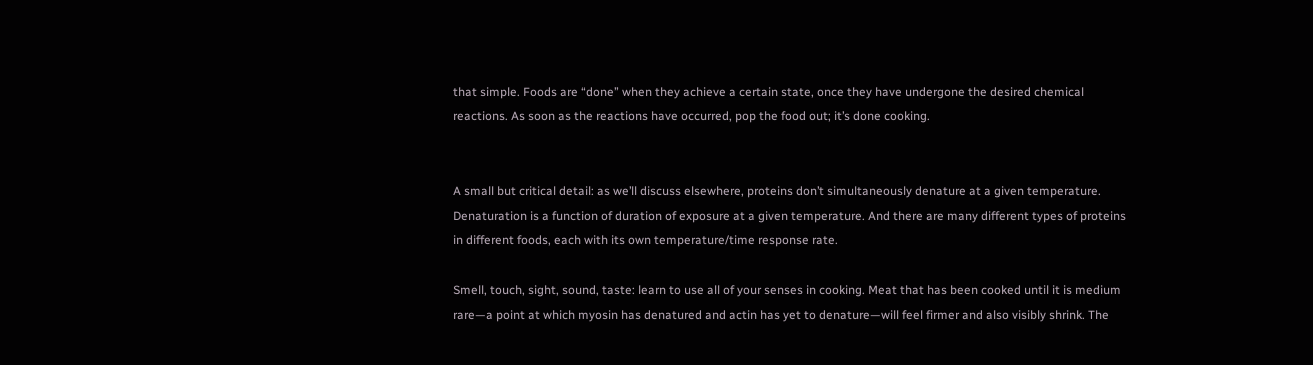that simple. Foods are “done” when they achieve a certain state, once they have undergone the desired chemical reactions. As soon as the reactions have occurred, pop the food out; it’s done cooking.


A small but critical detail: as we’ll discuss elsewhere, proteins don’t simultaneously denature at a given temperature. Denaturation is a function of duration of exposure at a given temperature. And there are many different types of proteins in different foods, each with its own temperature/time response rate.

Smell, touch, sight, sound, taste: learn to use all of your senses in cooking. Meat that has been cooked until it is medium rare—a point at which myosin has denatured and actin has yet to denature—will feel firmer and also visibly shrink. The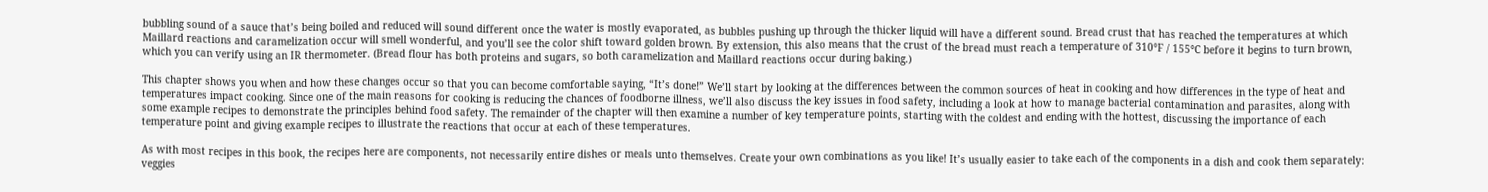bubbling sound of a sauce that’s being boiled and reduced will sound different once the water is mostly evaporated, as bubbles pushing up through the thicker liquid will have a different sound. Bread crust that has reached the temperatures at which Maillard reactions and caramelization occur will smell wonderful, and you’ll see the color shift toward golden brown. By extension, this also means that the crust of the bread must reach a temperature of 310°F / 155°C before it begins to turn brown, which you can verify using an IR thermometer. (Bread flour has both proteins and sugars, so both caramelization and Maillard reactions occur during baking.)

This chapter shows you when and how these changes occur so that you can become comfortable saying, “It’s done!” We’ll start by looking at the differences between the common sources of heat in cooking and how differences in the type of heat and temperatures impact cooking. Since one of the main reasons for cooking is reducing the chances of foodborne illness, we’ll also discuss the key issues in food safety, including a look at how to manage bacterial contamination and parasites, along with some example recipes to demonstrate the principles behind food safety. The remainder of the chapter will then examine a number of key temperature points, starting with the coldest and ending with the hottest, discussing the importance of each temperature point and giving example recipes to illustrate the reactions that occur at each of these temperatures.

As with most recipes in this book, the recipes here are components, not necessarily entire dishes or meals unto themselves. Create your own combinations as you like! It’s usually easier to take each of the components in a dish and cook them separately: veggies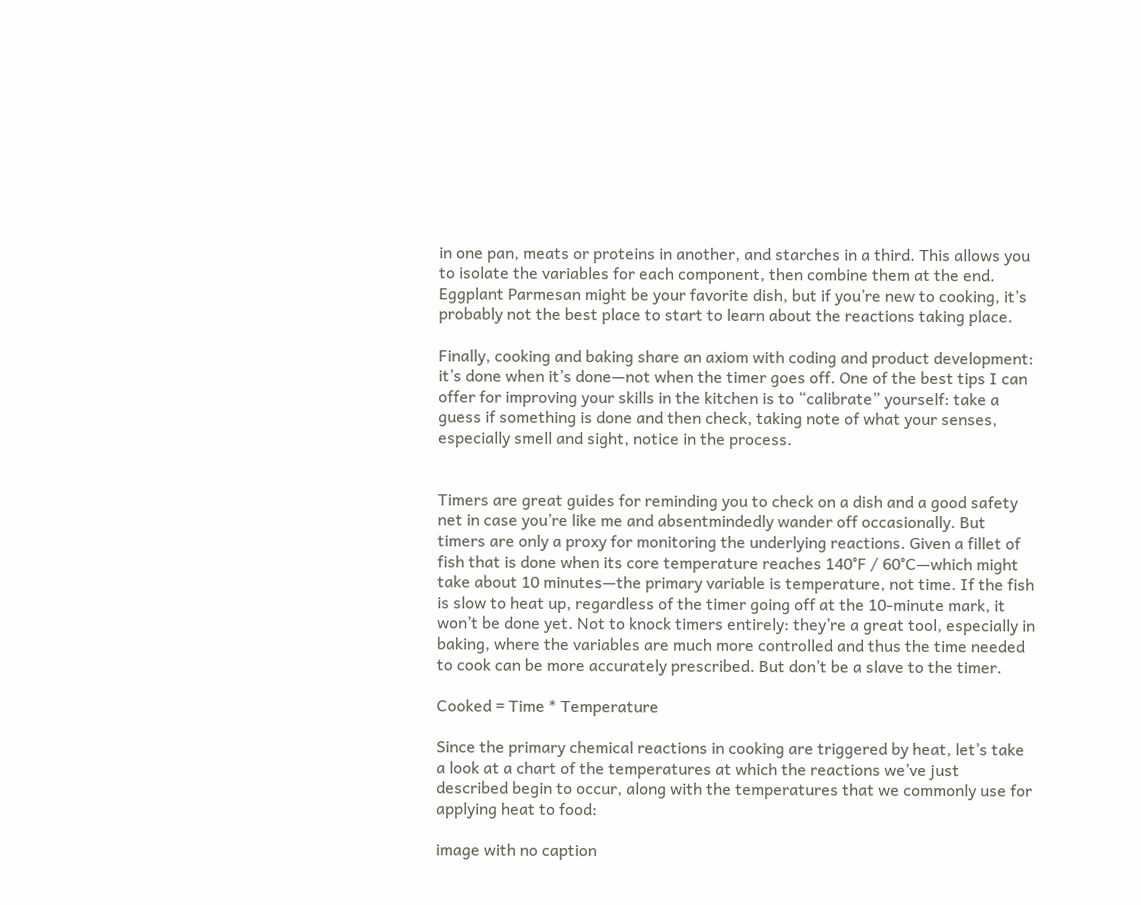in one pan, meats or proteins in another, and starches in a third. This allows you to isolate the variables for each component, then combine them at the end. Eggplant Parmesan might be your favorite dish, but if you’re new to cooking, it’s probably not the best place to start to learn about the reactions taking place.

Finally, cooking and baking share an axiom with coding and product development: it’s done when it’s done—not when the timer goes off. One of the best tips I can offer for improving your skills in the kitchen is to “calibrate” yourself: take a guess if something is done and then check, taking note of what your senses, especially smell and sight, notice in the process.


Timers are great guides for reminding you to check on a dish and a good safety net in case you’re like me and absentmindedly wander off occasionally. But timers are only a proxy for monitoring the underlying reactions. Given a fillet of fish that is done when its core temperature reaches 140°F / 60°C—which might take about 10 minutes—the primary variable is temperature, not time. If the fish is slow to heat up, regardless of the timer going off at the 10-minute mark, it won’t be done yet. Not to knock timers entirely: they’re a great tool, especially in baking, where the variables are much more controlled and thus the time needed to cook can be more accurately prescribed. But don’t be a slave to the timer.

Cooked = Time * Temperature

Since the primary chemical reactions in cooking are triggered by heat, let’s take a look at a chart of the temperatures at which the reactions we’ve just described begin to occur, along with the temperatures that we commonly use for applying heat to food:

image with no caption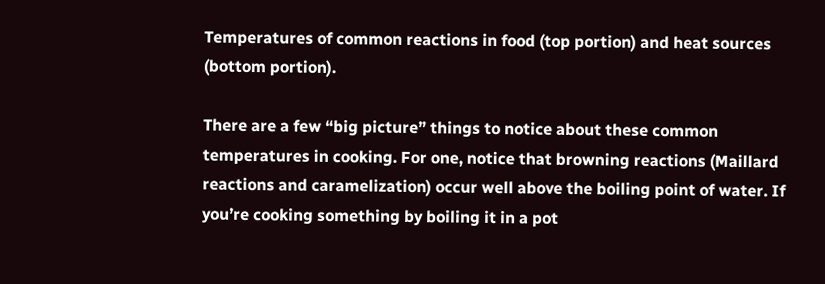Temperatures of common reactions in food (top portion) and heat sources (bottom portion).

There are a few “big picture” things to notice about these common temperatures in cooking. For one, notice that browning reactions (Maillard reactions and caramelization) occur well above the boiling point of water. If you’re cooking something by boiling it in a pot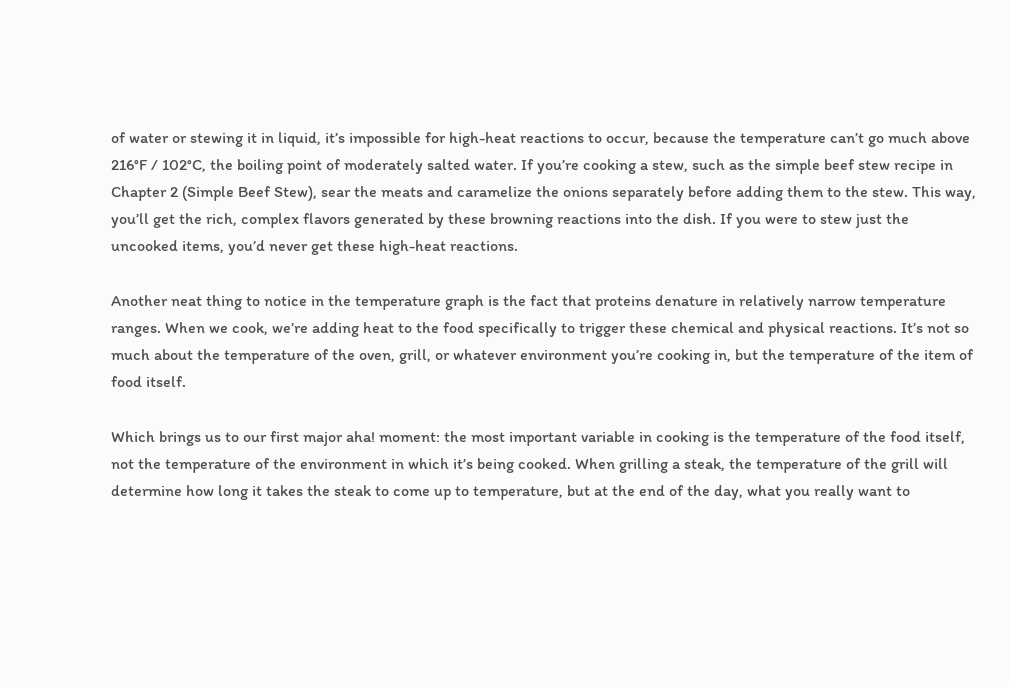of water or stewing it in liquid, it’s impossible for high-heat reactions to occur, because the temperature can’t go much above 216°F / 102°C, the boiling point of moderately salted water. If you’re cooking a stew, such as the simple beef stew recipe in Chapter 2 (Simple Beef Stew), sear the meats and caramelize the onions separately before adding them to the stew. This way, you’ll get the rich, complex flavors generated by these browning reactions into the dish. If you were to stew just the uncooked items, you’d never get these high-heat reactions.

Another neat thing to notice in the temperature graph is the fact that proteins denature in relatively narrow temperature ranges. When we cook, we’re adding heat to the food specifically to trigger these chemical and physical reactions. It’s not so much about the temperature of the oven, grill, or whatever environment you’re cooking in, but the temperature of the item of food itself.

Which brings us to our first major aha! moment: the most important variable in cooking is the temperature of the food itself, not the temperature of the environment in which it’s being cooked. When grilling a steak, the temperature of the grill will determine how long it takes the steak to come up to temperature, but at the end of the day, what you really want to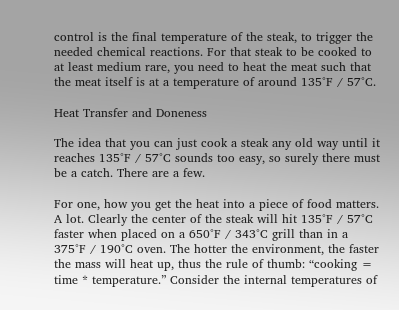control is the final temperature of the steak, to trigger the needed chemical reactions. For that steak to be cooked to at least medium rare, you need to heat the meat such that the meat itself is at a temperature of around 135°F / 57°C.

Heat Transfer and Doneness

The idea that you can just cook a steak any old way until it reaches 135°F / 57°C sounds too easy, so surely there must be a catch. There are a few.

For one, how you get the heat into a piece of food matters. A lot. Clearly the center of the steak will hit 135°F / 57°C faster when placed on a 650°F / 343°C grill than in a 375°F / 190°C oven. The hotter the environment, the faster the mass will heat up, thus the rule of thumb: “cooking = time * temperature.” Consider the internal temperatures of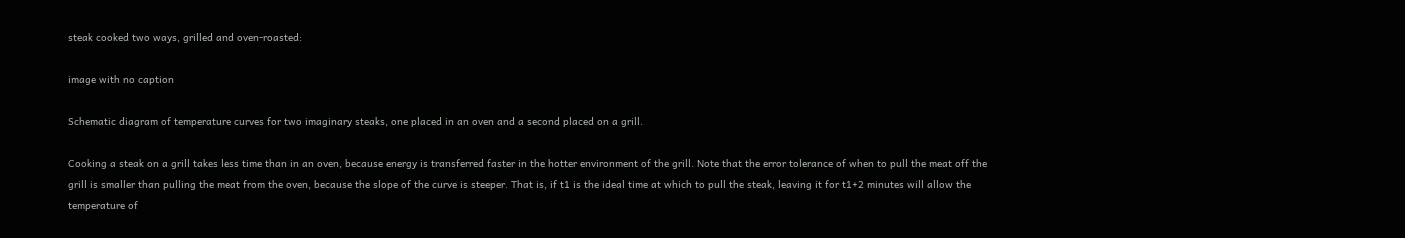steak cooked two ways, grilled and oven-roasted:

image with no caption

Schematic diagram of temperature curves for two imaginary steaks, one placed in an oven and a second placed on a grill.

Cooking a steak on a grill takes less time than in an oven, because energy is transferred faster in the hotter environment of the grill. Note that the error tolerance of when to pull the meat off the grill is smaller than pulling the meat from the oven, because the slope of the curve is steeper. That is, if t1 is the ideal time at which to pull the steak, leaving it for t1+2 minutes will allow the temperature of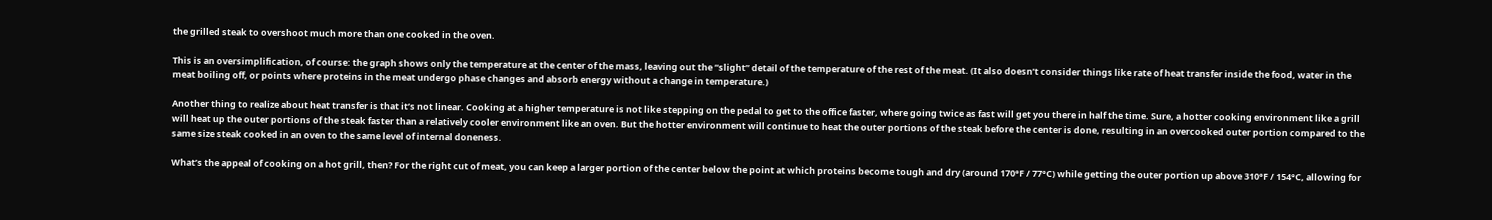the grilled steak to overshoot much more than one cooked in the oven.

This is an oversimplification, of course: the graph shows only the temperature at the center of the mass, leaving out the “slight” detail of the temperature of the rest of the meat. (It also doesn’t consider things like rate of heat transfer inside the food, water in the meat boiling off, or points where proteins in the meat undergo phase changes and absorb energy without a change in temperature.)

Another thing to realize about heat transfer is that it’s not linear. Cooking at a higher temperature is not like stepping on the pedal to get to the office faster, where going twice as fast will get you there in half the time. Sure, a hotter cooking environment like a grill will heat up the outer portions of the steak faster than a relatively cooler environment like an oven. But the hotter environment will continue to heat the outer portions of the steak before the center is done, resulting in an overcooked outer portion compared to the same size steak cooked in an oven to the same level of internal doneness.

What’s the appeal of cooking on a hot grill, then? For the right cut of meat, you can keep a larger portion of the center below the point at which proteins become tough and dry (around 170°F / 77°C) while getting the outer portion up above 310°F / 154°C, allowing for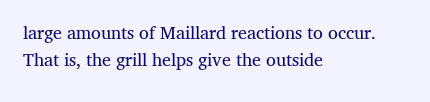large amounts of Maillard reactions to occur. That is, the grill helps give the outside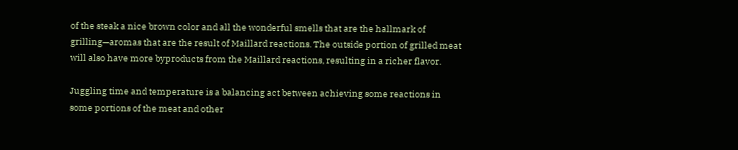of the steak a nice brown color and all the wonderful smells that are the hallmark of grilling—aromas that are the result of Maillard reactions. The outside portion of grilled meat will also have more byproducts from the Maillard reactions, resulting in a richer flavor.

Juggling time and temperature is a balancing act between achieving some reactions in some portions of the meat and other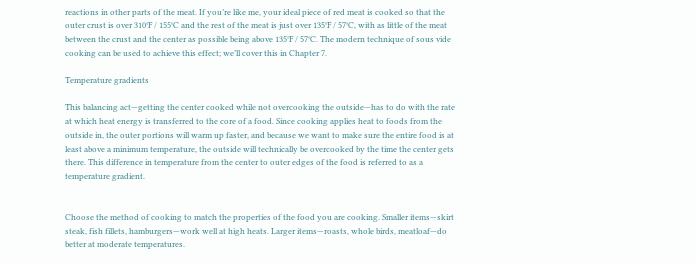reactions in other parts of the meat. If you’re like me, your ideal piece of red meat is cooked so that the outer crust is over 310°F / 155°C and the rest of the meat is just over 135°F / 57°C, with as little of the meat between the crust and the center as possible being above 135°F / 57°C. The modern technique of sous vide cooking can be used to achieve this effect; we’ll cover this in Chapter 7.

Temperature gradients

This balancing act—getting the center cooked while not overcooking the outside—has to do with the rate at which heat energy is transferred to the core of a food. Since cooking applies heat to foods from the outside in, the outer portions will warm up faster, and because we want to make sure the entire food is at least above a minimum temperature, the outside will technically be overcooked by the time the center gets there. This difference in temperature from the center to outer edges of the food is referred to as a temperature gradient.


Choose the method of cooking to match the properties of the food you are cooking. Smaller items—skirt steak, fish fillets, hamburgers—work well at high heats. Larger items—roasts, whole birds, meatloaf—do better at moderate temperatures.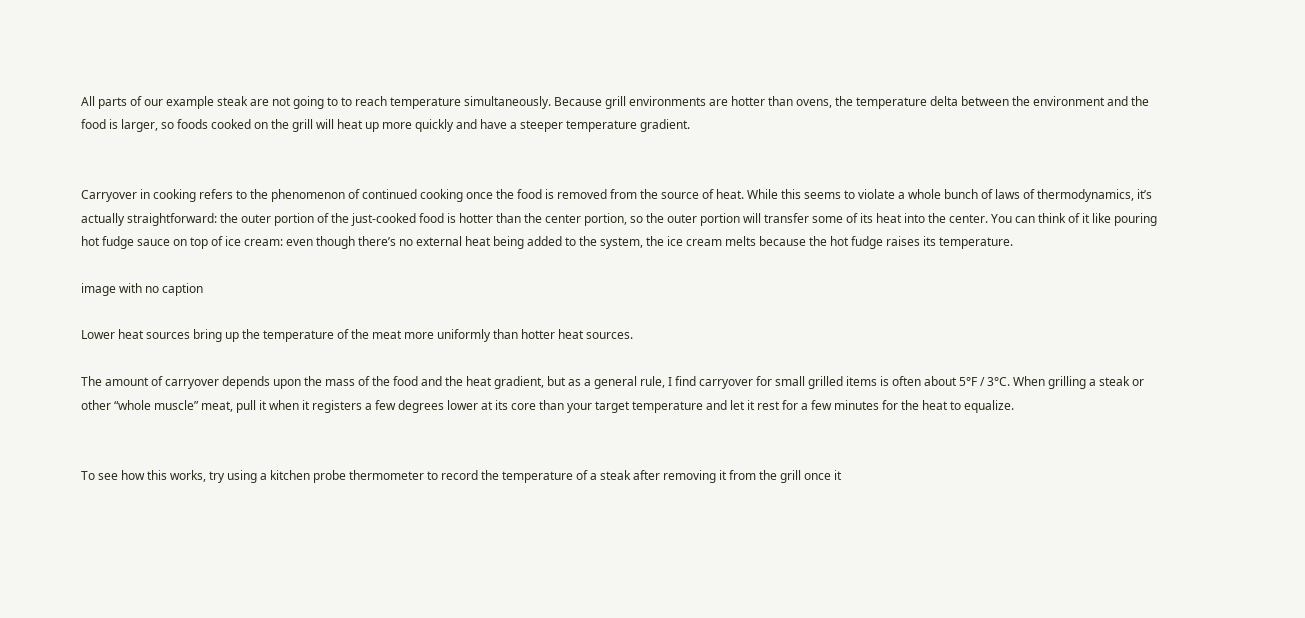All parts of our example steak are not going to to reach temperature simultaneously. Because grill environments are hotter than ovens, the temperature delta between the environment and the food is larger, so foods cooked on the grill will heat up more quickly and have a steeper temperature gradient.


Carryover in cooking refers to the phenomenon of continued cooking once the food is removed from the source of heat. While this seems to violate a whole bunch of laws of thermodynamics, it’s actually straightforward: the outer portion of the just-cooked food is hotter than the center portion, so the outer portion will transfer some of its heat into the center. You can think of it like pouring hot fudge sauce on top of ice cream: even though there’s no external heat being added to the system, the ice cream melts because the hot fudge raises its temperature.

image with no caption

Lower heat sources bring up the temperature of the meat more uniformly than hotter heat sources.

The amount of carryover depends upon the mass of the food and the heat gradient, but as a general rule, I find carryover for small grilled items is often about 5°F / 3°C. When grilling a steak or other “whole muscle” meat, pull it when it registers a few degrees lower at its core than your target temperature and let it rest for a few minutes for the heat to equalize.


To see how this works, try using a kitchen probe thermometer to record the temperature of a steak after removing it from the grill once it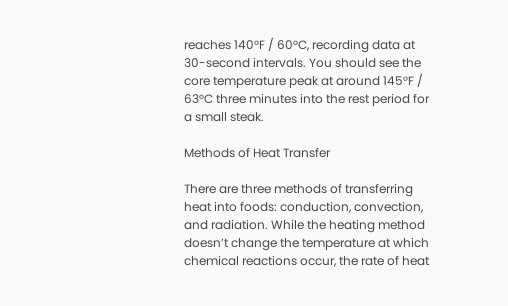reaches 140°F / 60°C, recording data at 30-second intervals. You should see the core temperature peak at around 145°F / 63°C three minutes into the rest period for a small steak.

Methods of Heat Transfer

There are three methods of transferring heat into foods: conduction, convection, and radiation. While the heating method doesn’t change the temperature at which chemical reactions occur, the rate of heat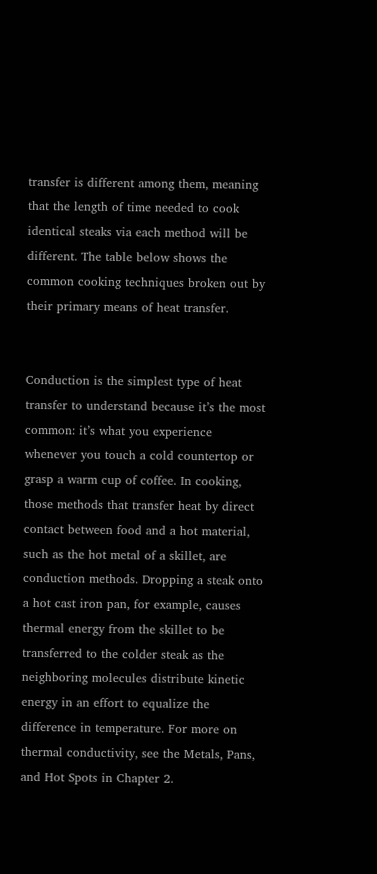transfer is different among them, meaning that the length of time needed to cook identical steaks via each method will be different. The table below shows the common cooking techniques broken out by their primary means of heat transfer.


Conduction is the simplest type of heat transfer to understand because it’s the most common: it’s what you experience whenever you touch a cold countertop or grasp a warm cup of coffee. In cooking, those methods that transfer heat by direct contact between food and a hot material, such as the hot metal of a skillet, are conduction methods. Dropping a steak onto a hot cast iron pan, for example, causes thermal energy from the skillet to be transferred to the colder steak as the neighboring molecules distribute kinetic energy in an effort to equalize the difference in temperature. For more on thermal conductivity, see the Metals, Pans, and Hot Spots in Chapter 2.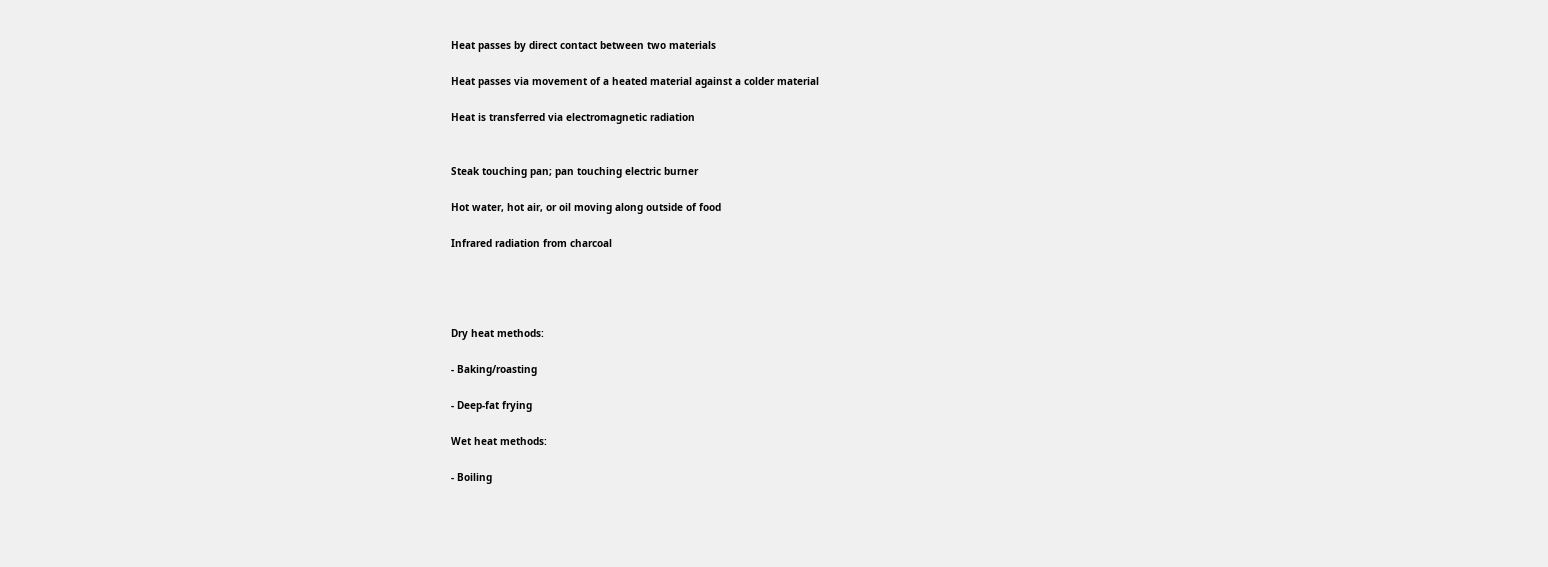Heat passes by direct contact between two materials

Heat passes via movement of a heated material against a colder material

Heat is transferred via electromagnetic radiation


Steak touching pan; pan touching electric burner

Hot water, hot air, or oil moving along outside of food

Infrared radiation from charcoal




Dry heat methods:

- Baking/roasting

- Deep-fat frying

Wet heat methods:

- Boiling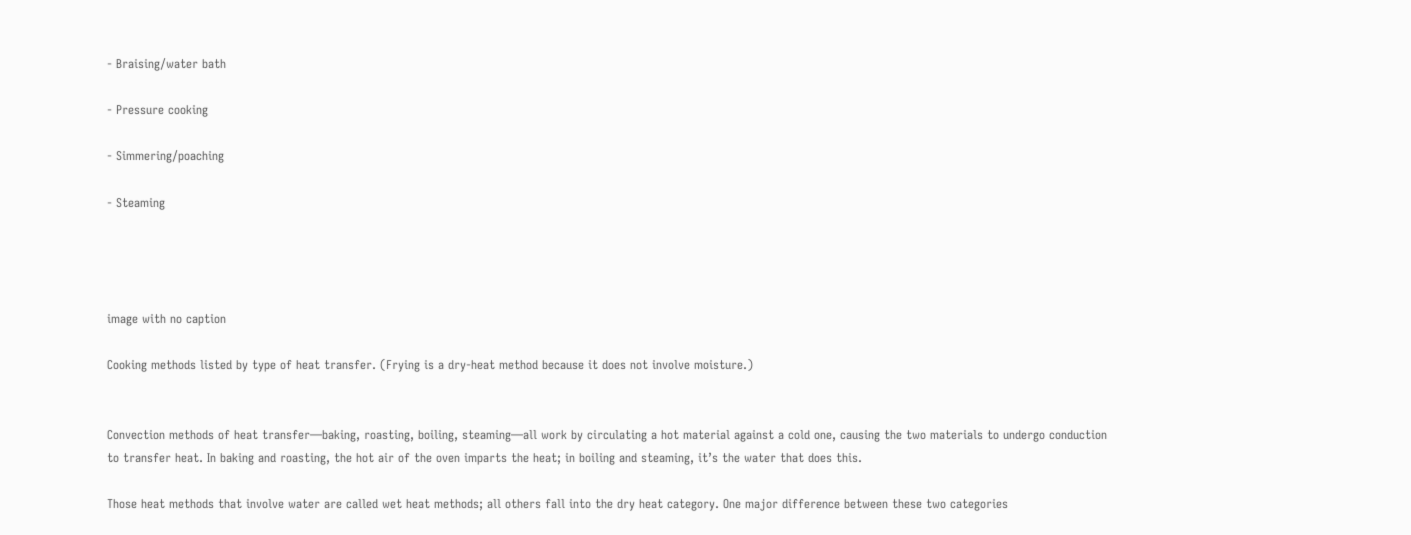- Braising/water bath

- Pressure cooking

- Simmering/poaching

- Steaming




image with no caption

Cooking methods listed by type of heat transfer. (Frying is a dry-heat method because it does not involve moisture.)


Convection methods of heat transfer—baking, roasting, boiling, steaming—all work by circulating a hot material against a cold one, causing the two materials to undergo conduction to transfer heat. In baking and roasting, the hot air of the oven imparts the heat; in boiling and steaming, it’s the water that does this.

Those heat methods that involve water are called wet heat methods; all others fall into the dry heat category. One major difference between these two categories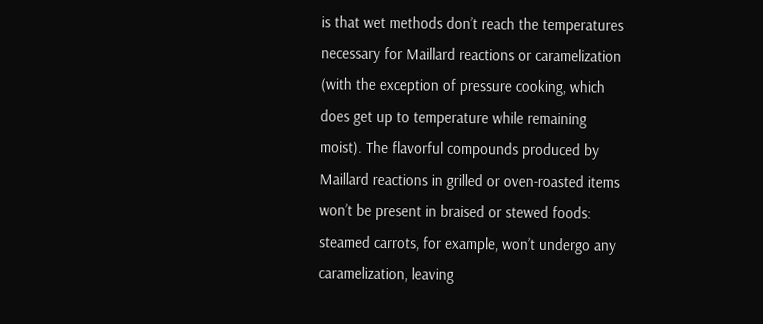is that wet methods don’t reach the temperatures necessary for Maillard reactions or caramelization (with the exception of pressure cooking, which does get up to temperature while remaining moist). The flavorful compounds produced by Maillard reactions in grilled or oven-roasted items won’t be present in braised or stewed foods: steamed carrots, for example, won’t undergo any caramelization, leaving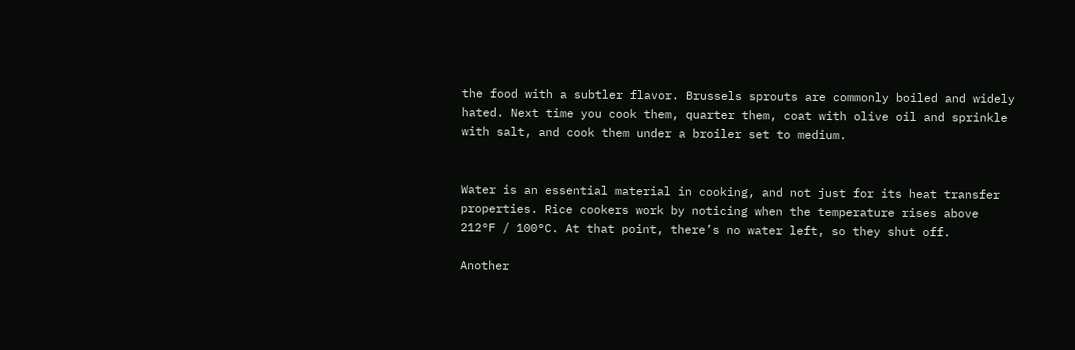the food with a subtler flavor. Brussels sprouts are commonly boiled and widely hated. Next time you cook them, quarter them, coat with olive oil and sprinkle with salt, and cook them under a broiler set to medium.


Water is an essential material in cooking, and not just for its heat transfer properties. Rice cookers work by noticing when the temperature rises above 212°F / 100°C. At that point, there’s no water left, so they shut off.

Another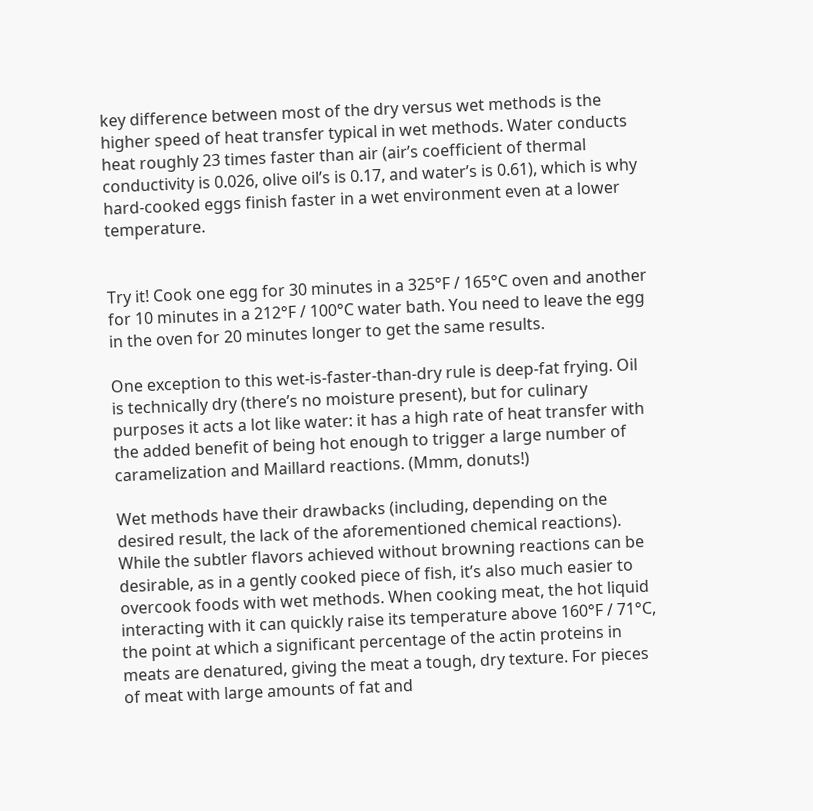key difference between most of the dry versus wet methods is the higher speed of heat transfer typical in wet methods. Water conducts heat roughly 23 times faster than air (air’s coefficient of thermal conductivity is 0.026, olive oil’s is 0.17, and water’s is 0.61), which is why hard-cooked eggs finish faster in a wet environment even at a lower temperature.


Try it! Cook one egg for 30 minutes in a 325°F / 165°C oven and another for 10 minutes in a 212°F / 100°C water bath. You need to leave the egg in the oven for 20 minutes longer to get the same results.

One exception to this wet-is-faster-than-dry rule is deep-fat frying. Oil is technically dry (there’s no moisture present), but for culinary purposes it acts a lot like water: it has a high rate of heat transfer with the added benefit of being hot enough to trigger a large number of caramelization and Maillard reactions. (Mmm, donuts!)

Wet methods have their drawbacks (including, depending on the desired result, the lack of the aforementioned chemical reactions). While the subtler flavors achieved without browning reactions can be desirable, as in a gently cooked piece of fish, it’s also much easier to overcook foods with wet methods. When cooking meat, the hot liquid interacting with it can quickly raise its temperature above 160°F / 71°C, the point at which a significant percentage of the actin proteins in meats are denatured, giving the meat a tough, dry texture. For pieces of meat with large amounts of fat and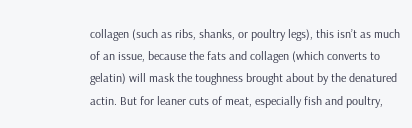collagen (such as ribs, shanks, or poultry legs), this isn’t as much of an issue, because the fats and collagen (which converts to gelatin) will mask the toughness brought about by the denatured actin. But for leaner cuts of meat, especially fish and poultry,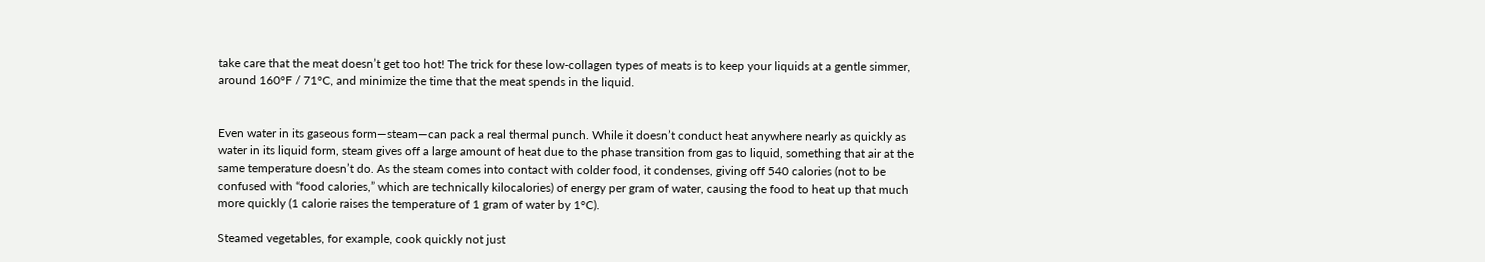take care that the meat doesn’t get too hot! The trick for these low-collagen types of meats is to keep your liquids at a gentle simmer, around 160°F / 71°C, and minimize the time that the meat spends in the liquid.


Even water in its gaseous form—steam—can pack a real thermal punch. While it doesn’t conduct heat anywhere nearly as quickly as water in its liquid form, steam gives off a large amount of heat due to the phase transition from gas to liquid, something that air at the same temperature doesn’t do. As the steam comes into contact with colder food, it condenses, giving off 540 calories (not to be confused with “food calories,” which are technically kilocalories) of energy per gram of water, causing the food to heat up that much more quickly (1 calorie raises the temperature of 1 gram of water by 1°C).

Steamed vegetables, for example, cook quickly not just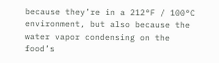because they’re in a 212°F / 100°C environment, but also because the water vapor condensing on the food’s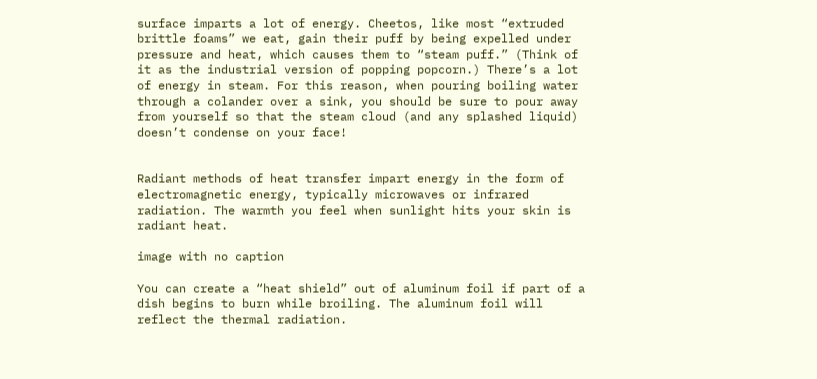surface imparts a lot of energy. Cheetos, like most “extruded brittle foams” we eat, gain their puff by being expelled under pressure and heat, which causes them to “steam puff.” (Think of it as the industrial version of popping popcorn.) There’s a lot of energy in steam. For this reason, when pouring boiling water through a colander over a sink, you should be sure to pour away from yourself so that the steam cloud (and any splashed liquid) doesn’t condense on your face!


Radiant methods of heat transfer impart energy in the form of electromagnetic energy, typically microwaves or infrared radiation. The warmth you feel when sunlight hits your skin is radiant heat.

image with no caption

You can create a “heat shield” out of aluminum foil if part of a dish begins to burn while broiling. The aluminum foil will reflect the thermal radiation.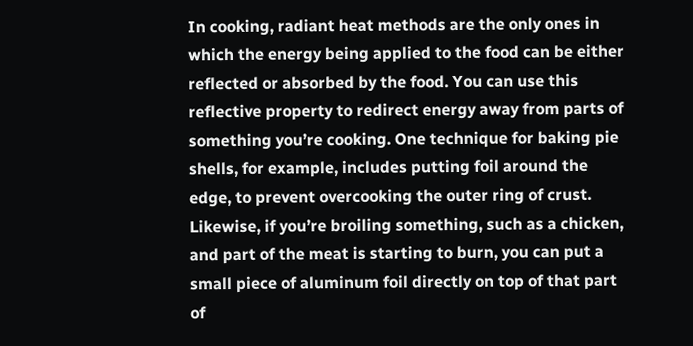In cooking, radiant heat methods are the only ones in which the energy being applied to the food can be either reflected or absorbed by the food. You can use this reflective property to redirect energy away from parts of something you’re cooking. One technique for baking pie shells, for example, includes putting foil around the edge, to prevent overcooking the outer ring of crust. Likewise, if you’re broiling something, such as a chicken, and part of the meat is starting to burn, you can put a small piece of aluminum foil directly on top of that part of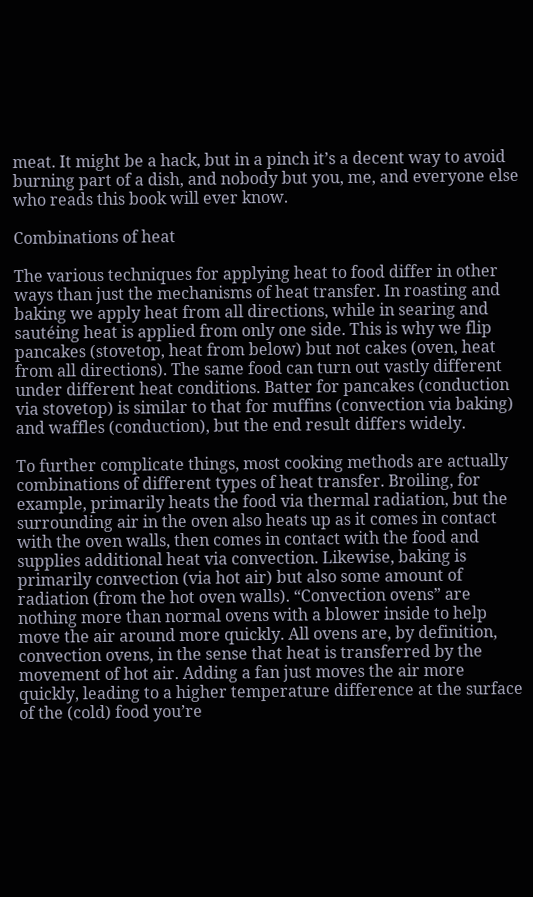meat. It might be a hack, but in a pinch it’s a decent way to avoid burning part of a dish, and nobody but you, me, and everyone else who reads this book will ever know.

Combinations of heat

The various techniques for applying heat to food differ in other ways than just the mechanisms of heat transfer. In roasting and baking we apply heat from all directions, while in searing and sautéing heat is applied from only one side. This is why we flip pancakes (stovetop, heat from below) but not cakes (oven, heat from all directions). The same food can turn out vastly different under different heat conditions. Batter for pancakes (conduction via stovetop) is similar to that for muffins (convection via baking) and waffles (conduction), but the end result differs widely.

To further complicate things, most cooking methods are actually combinations of different types of heat transfer. Broiling, for example, primarily heats the food via thermal radiation, but the surrounding air in the oven also heats up as it comes in contact with the oven walls, then comes in contact with the food and supplies additional heat via convection. Likewise, baking is primarily convection (via hot air) but also some amount of radiation (from the hot oven walls). “Convection ovens” are nothing more than normal ovens with a blower inside to help move the air around more quickly. All ovens are, by definition, convection ovens, in the sense that heat is transferred by the movement of hot air. Adding a fan just moves the air more quickly, leading to a higher temperature difference at the surface of the (cold) food you’re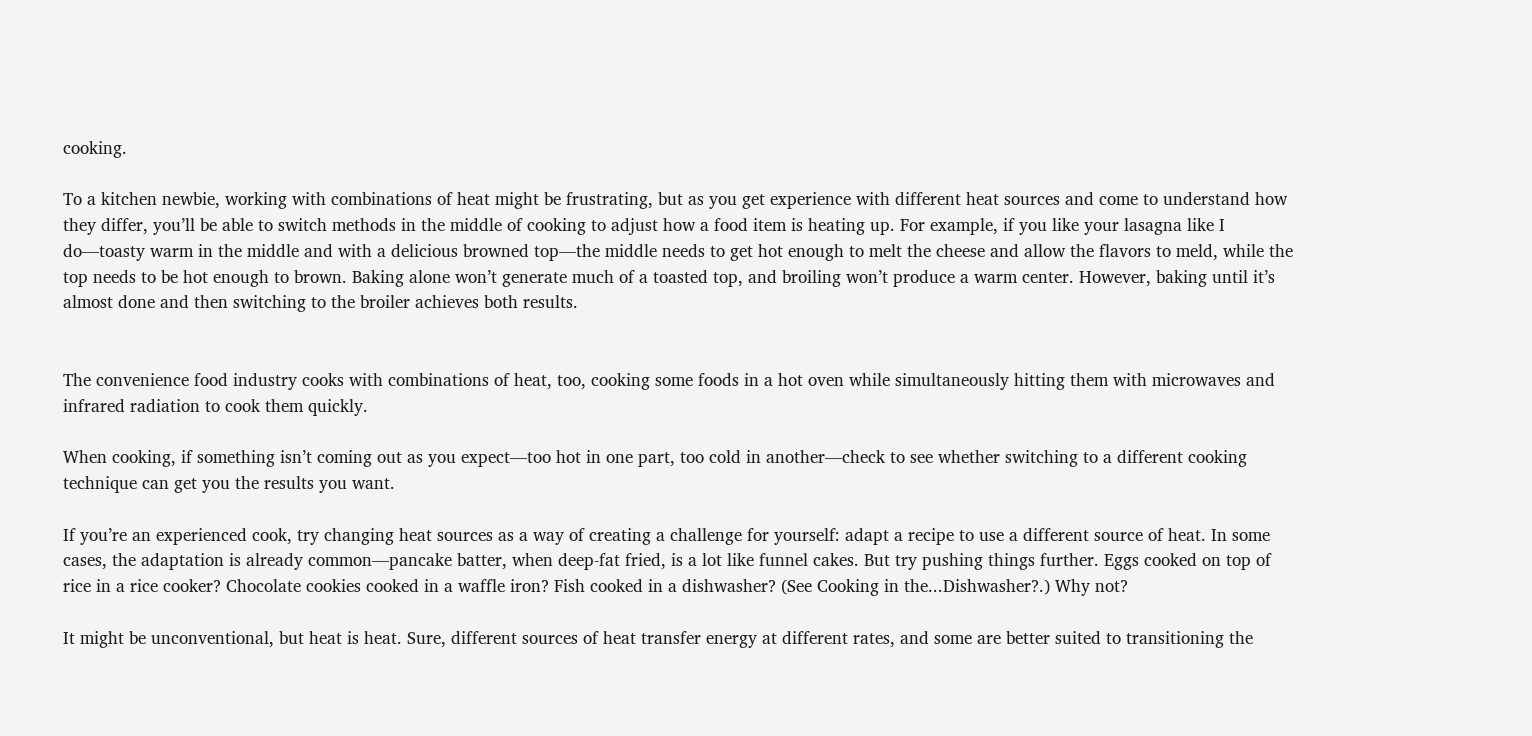cooking.

To a kitchen newbie, working with combinations of heat might be frustrating, but as you get experience with different heat sources and come to understand how they differ, you’ll be able to switch methods in the middle of cooking to adjust how a food item is heating up. For example, if you like your lasagna like I do—toasty warm in the middle and with a delicious browned top—the middle needs to get hot enough to melt the cheese and allow the flavors to meld, while the top needs to be hot enough to brown. Baking alone won’t generate much of a toasted top, and broiling won’t produce a warm center. However, baking until it’s almost done and then switching to the broiler achieves both results.


The convenience food industry cooks with combinations of heat, too, cooking some foods in a hot oven while simultaneously hitting them with microwaves and infrared radiation to cook them quickly.

When cooking, if something isn’t coming out as you expect—too hot in one part, too cold in another—check to see whether switching to a different cooking technique can get you the results you want.

If you’re an experienced cook, try changing heat sources as a way of creating a challenge for yourself: adapt a recipe to use a different source of heat. In some cases, the adaptation is already common—pancake batter, when deep-fat fried, is a lot like funnel cakes. But try pushing things further. Eggs cooked on top of rice in a rice cooker? Chocolate cookies cooked in a waffle iron? Fish cooked in a dishwasher? (See Cooking in the...Dishwasher?.) Why not?

It might be unconventional, but heat is heat. Sure, different sources of heat transfer energy at different rates, and some are better suited to transitioning the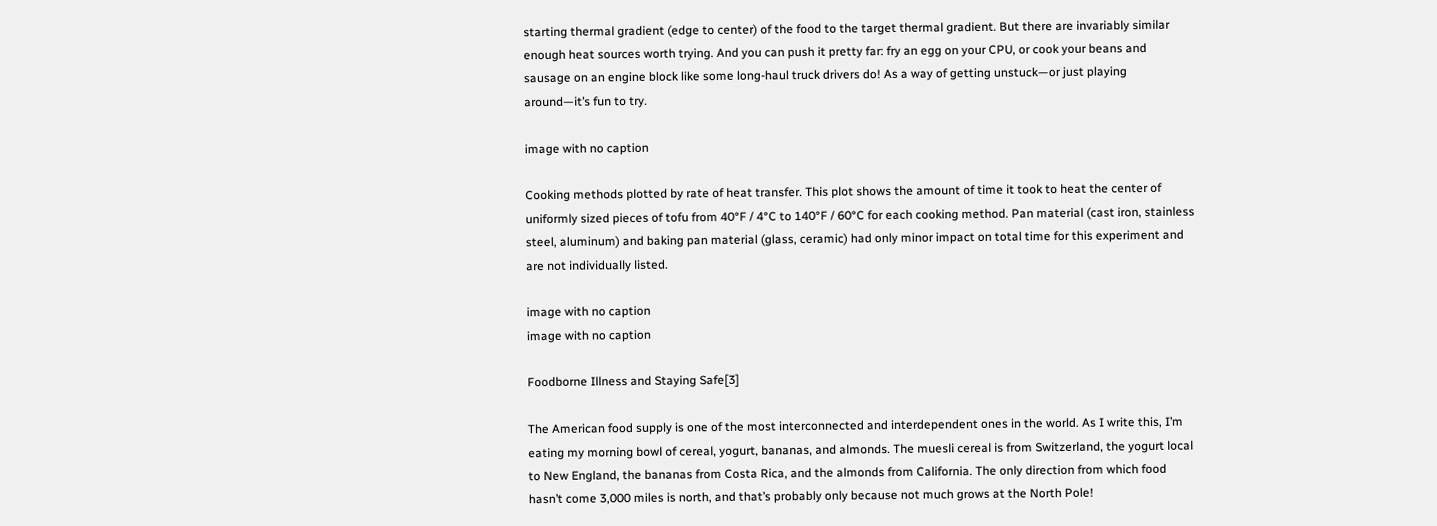starting thermal gradient (edge to center) of the food to the target thermal gradient. But there are invariably similar enough heat sources worth trying. And you can push it pretty far: fry an egg on your CPU, or cook your beans and sausage on an engine block like some long-haul truck drivers do! As a way of getting unstuck—or just playing around—it’s fun to try.

image with no caption

Cooking methods plotted by rate of heat transfer. This plot shows the amount of time it took to heat the center of uniformly sized pieces of tofu from 40°F / 4°C to 140°F / 60°C for each cooking method. Pan material (cast iron, stainless steel, aluminum) and baking pan material (glass, ceramic) had only minor impact on total time for this experiment and are not individually listed.

image with no caption
image with no caption

Foodborne Illness and Staying Safe[3]

The American food supply is one of the most interconnected and interdependent ones in the world. As I write this, I’m eating my morning bowl of cereal, yogurt, bananas, and almonds. The muesli cereal is from Switzerland, the yogurt local to New England, the bananas from Costa Rica, and the almonds from California. The only direction from which food hasn’t come 3,000 miles is north, and that’s probably only because not much grows at the North Pole!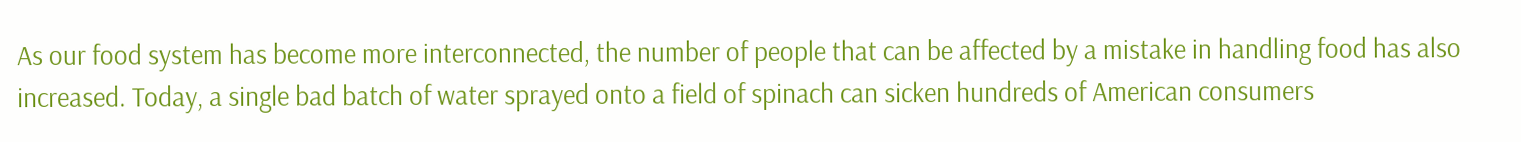As our food system has become more interconnected, the number of people that can be affected by a mistake in handling food has also increased. Today, a single bad batch of water sprayed onto a field of spinach can sicken hundreds of American consumers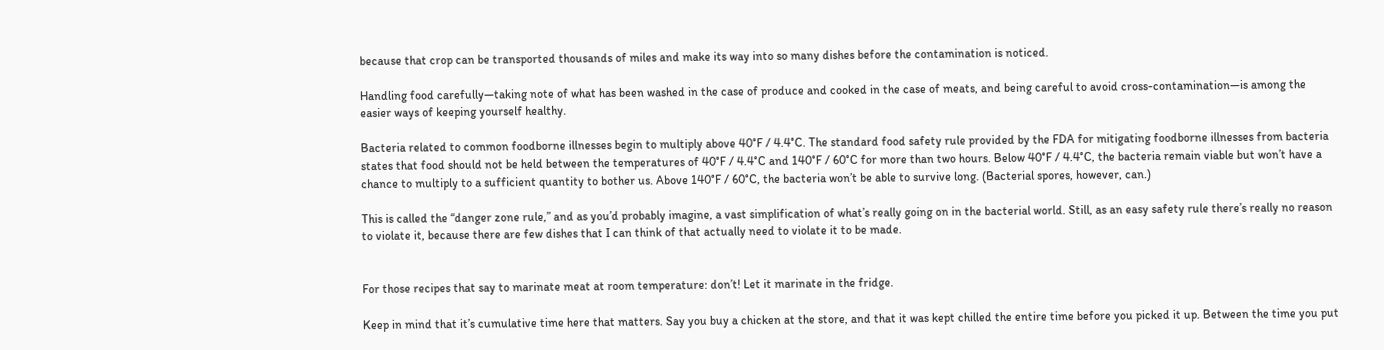because that crop can be transported thousands of miles and make its way into so many dishes before the contamination is noticed.

Handling food carefully—taking note of what has been washed in the case of produce and cooked in the case of meats, and being careful to avoid cross-contamination—is among the easier ways of keeping yourself healthy.

Bacteria related to common foodborne illnesses begin to multiply above 40°F / 4.4°C. The standard food safety rule provided by the FDA for mitigating foodborne illnesses from bacteria states that food should not be held between the temperatures of 40°F / 4.4°C and 140°F / 60°C for more than two hours. Below 40°F / 4.4°C, the bacteria remain viable but won’t have a chance to multiply to a sufficient quantity to bother us. Above 140°F / 60°C, the bacteria won’t be able to survive long. (Bacterial spores, however, can.)

This is called the “danger zone rule,” and as you’d probably imagine, a vast simplification of what’s really going on in the bacterial world. Still, as an easy safety rule there’s really no reason to violate it, because there are few dishes that I can think of that actually need to violate it to be made.


For those recipes that say to marinate meat at room temperature: don’t! Let it marinate in the fridge.

Keep in mind that it’s cumulative time here that matters. Say you buy a chicken at the store, and that it was kept chilled the entire time before you picked it up. Between the time you put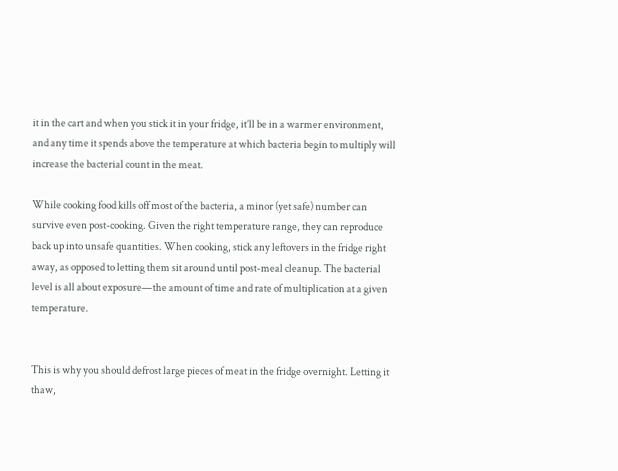it in the cart and when you stick it in your fridge, it’ll be in a warmer environment, and any time it spends above the temperature at which bacteria begin to multiply will increase the bacterial count in the meat.

While cooking food kills off most of the bacteria, a minor (yet safe) number can survive even post-cooking. Given the right temperature range, they can reproduce back up into unsafe quantities. When cooking, stick any leftovers in the fridge right away, as opposed to letting them sit around until post-meal cleanup. The bacterial level is all about exposure—the amount of time and rate of multiplication at a given temperature.


This is why you should defrost large pieces of meat in the fridge overnight. Letting it thaw,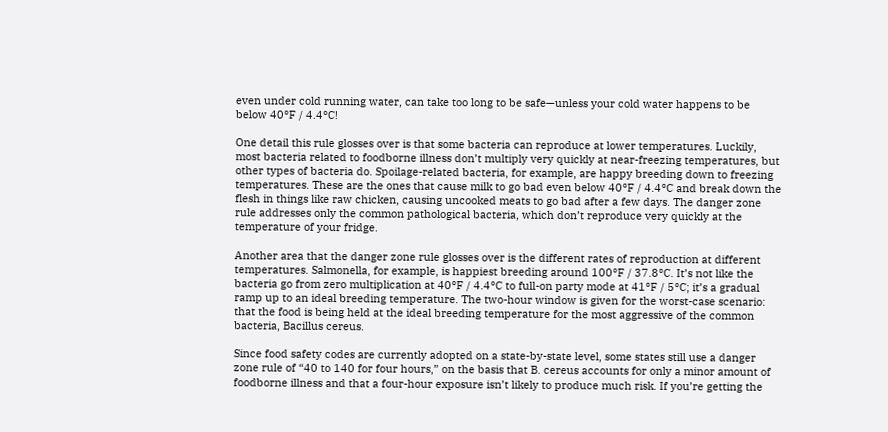even under cold running water, can take too long to be safe—unless your cold water happens to be below 40°F / 4.4°C!

One detail this rule glosses over is that some bacteria can reproduce at lower temperatures. Luckily, most bacteria related to foodborne illness don’t multiply very quickly at near-freezing temperatures, but other types of bacteria do. Spoilage-related bacteria, for example, are happy breeding down to freezing temperatures. These are the ones that cause milk to go bad even below 40°F / 4.4°C and break down the flesh in things like raw chicken, causing uncooked meats to go bad after a few days. The danger zone rule addresses only the common pathological bacteria, which don’t reproduce very quickly at the temperature of your fridge.

Another area that the danger zone rule glosses over is the different rates of reproduction at different temperatures. Salmonella, for example, is happiest breeding around 100°F / 37.8°C. It’s not like the bacteria go from zero multiplication at 40°F / 4.4°C to full-on party mode at 41°F / 5°C; it’s a gradual ramp up to an ideal breeding temperature. The two-hour window is given for the worst-case scenario: that the food is being held at the ideal breeding temperature for the most aggressive of the common bacteria, Bacillus cereus.

Since food safety codes are currently adopted on a state-by-state level, some states still use a danger zone rule of “40 to 140 for four hours,” on the basis that B. cereus accounts for only a minor amount of foodborne illness and that a four-hour exposure isn’t likely to produce much risk. If you’re getting the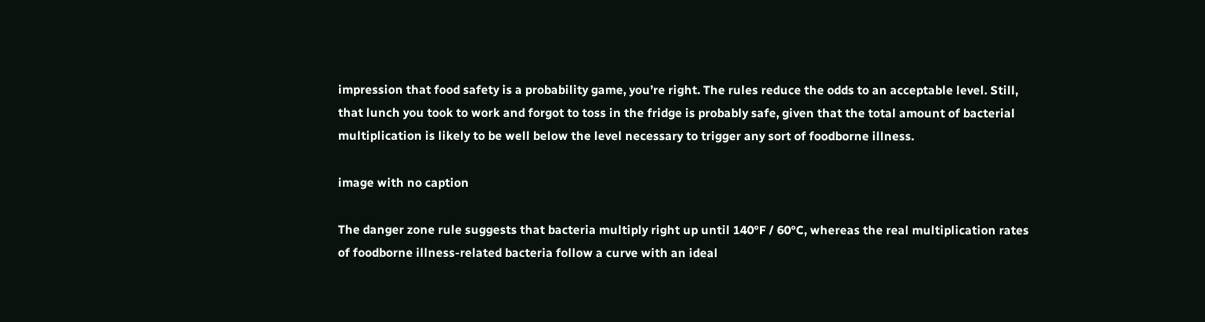impression that food safety is a probability game, you’re right. The rules reduce the odds to an acceptable level. Still, that lunch you took to work and forgot to toss in the fridge is probably safe, given that the total amount of bacterial multiplication is likely to be well below the level necessary to trigger any sort of foodborne illness.

image with no caption

The danger zone rule suggests that bacteria multiply right up until 140°F / 60°C, whereas the real multiplication rates of foodborne illness-related bacteria follow a curve with an ideal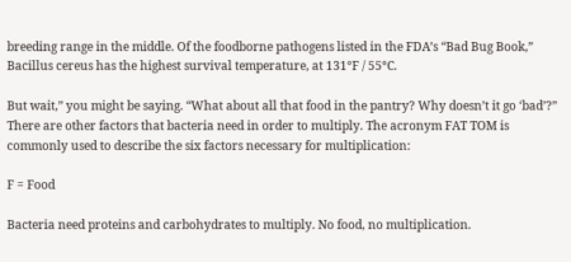breeding range in the middle. Of the foodborne pathogens listed in the FDA’s “Bad Bug Book,” Bacillus cereus has the highest survival temperature, at 131°F / 55°C.

But wait,” you might be saying. “What about all that food in the pantry? Why doesn’t it go ‘bad’?” There are other factors that bacteria need in order to multiply. The acronym FAT TOM is commonly used to describe the six factors necessary for multiplication:

F = Food

Bacteria need proteins and carbohydrates to multiply. No food, no multiplication.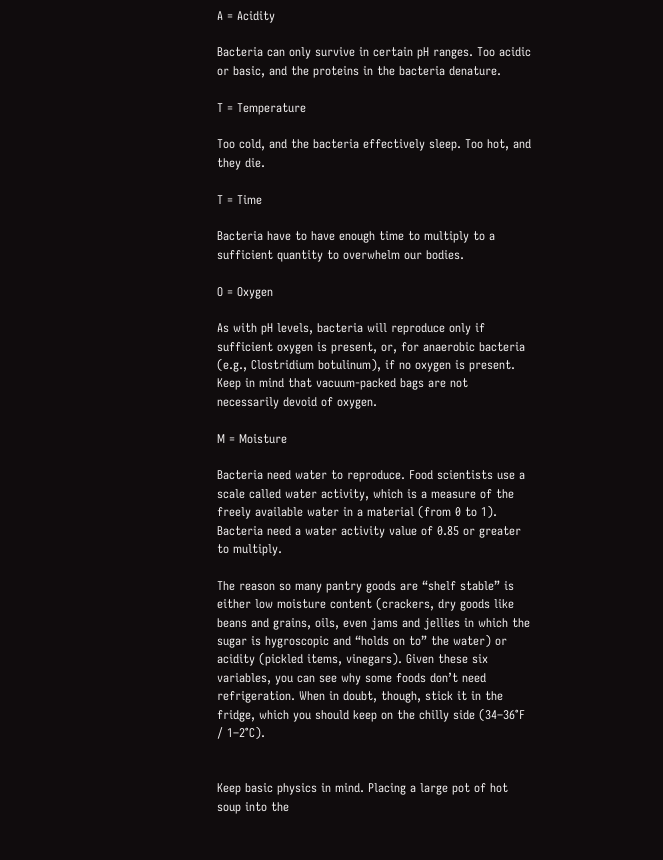A = Acidity

Bacteria can only survive in certain pH ranges. Too acidic or basic, and the proteins in the bacteria denature.

T = Temperature

Too cold, and the bacteria effectively sleep. Too hot, and they die.

T = Time

Bacteria have to have enough time to multiply to a sufficient quantity to overwhelm our bodies.

O = Oxygen

As with pH levels, bacteria will reproduce only if sufficient oxygen is present, or, for anaerobic bacteria (e.g., Clostridium botulinum), if no oxygen is present. Keep in mind that vacuum-packed bags are not necessarily devoid of oxygen.

M = Moisture

Bacteria need water to reproduce. Food scientists use a scale called water activity, which is a measure of the freely available water in a material (from 0 to 1). Bacteria need a water activity value of 0.85 or greater to multiply.

The reason so many pantry goods are “shelf stable” is either low moisture content (crackers, dry goods like beans and grains, oils, even jams and jellies in which the sugar is hygroscopic and “holds on to” the water) or acidity (pickled items, vinegars). Given these six variables, you can see why some foods don’t need refrigeration. When in doubt, though, stick it in the fridge, which you should keep on the chilly side (34–36°F / 1–2°C).


Keep basic physics in mind. Placing a large pot of hot soup into the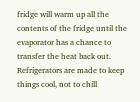fridge will warm up all the contents of the fridge until the evaporator has a chance to transfer the heat back out. Refrigerators are made to keep things cool, not to chill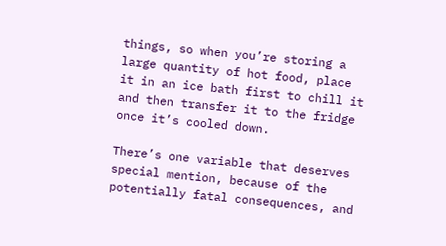things, so when you’re storing a large quantity of hot food, place it in an ice bath first to chill it and then transfer it to the fridge once it’s cooled down.

There’s one variable that deserves special mention, because of the potentially fatal consequences, and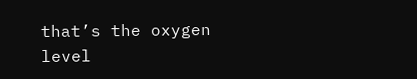that’s the oxygen level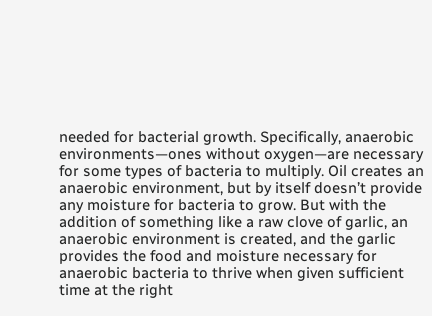needed for bacterial growth. Specifically, anaerobic environments—ones without oxygen—are necessary for some types of bacteria to multiply. Oil creates an anaerobic environment, but by itself doesn’t provide any moisture for bacteria to grow. But with the addition of something like a raw clove of garlic, an anaerobic environment is created, and the garlic provides the food and moisture necessary for anaerobic bacteria to thrive when given sufficient time at the right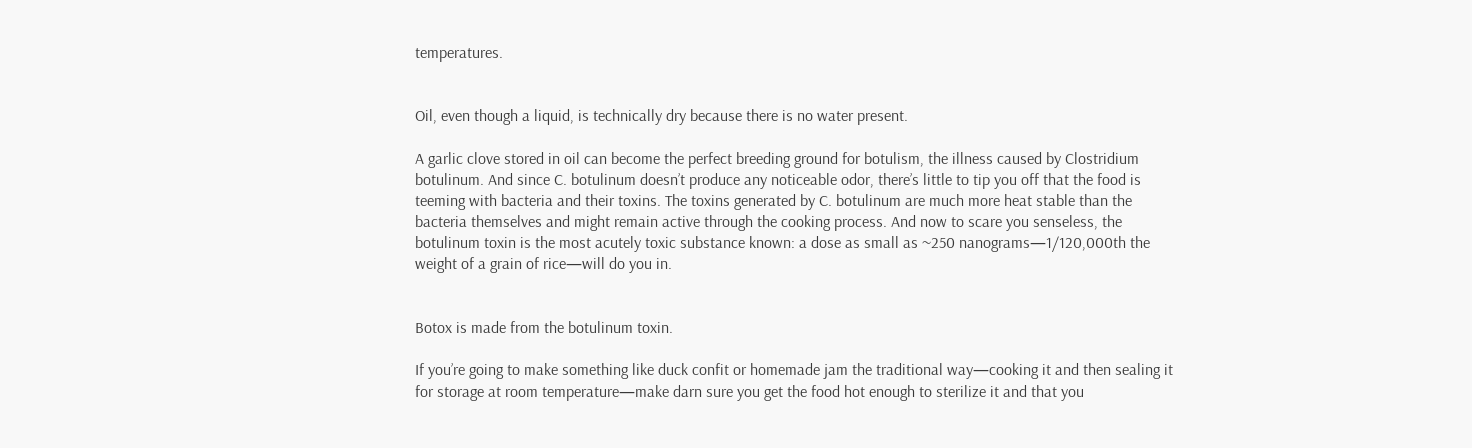temperatures.


Oil, even though a liquid, is technically dry because there is no water present.

A garlic clove stored in oil can become the perfect breeding ground for botulism, the illness caused by Clostridium botulinum. And since C. botulinum doesn’t produce any noticeable odor, there’s little to tip you off that the food is teeming with bacteria and their toxins. The toxins generated by C. botulinum are much more heat stable than the bacteria themselves and might remain active through the cooking process. And now to scare you senseless, the botulinum toxin is the most acutely toxic substance known: a dose as small as ~250 nanograms—1/120,000th the weight of a grain of rice—will do you in.


Botox is made from the botulinum toxin.

If you’re going to make something like duck confit or homemade jam the traditional way—cooking it and then sealing it for storage at room temperature—make darn sure you get the food hot enough to sterilize it and that you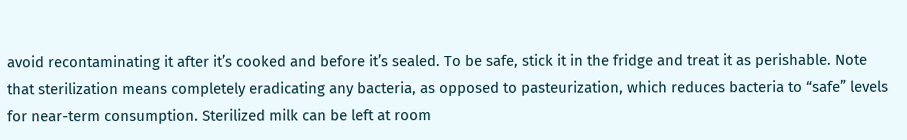avoid recontaminating it after it’s cooked and before it’s sealed. To be safe, stick it in the fridge and treat it as perishable. Note that sterilization means completely eradicating any bacteria, as opposed to pasteurization, which reduces bacteria to “safe” levels for near-term consumption. Sterilized milk can be left at room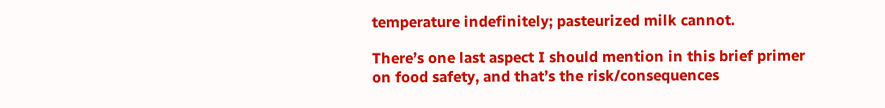temperature indefinitely; pasteurized milk cannot.

There’s one last aspect I should mention in this brief primer on food safety, and that’s the risk/consequences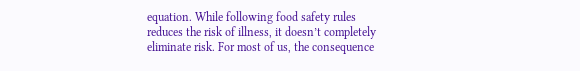equation. While following food safety rules reduces the risk of illness, it doesn’t completely eliminate risk. For most of us, the consequence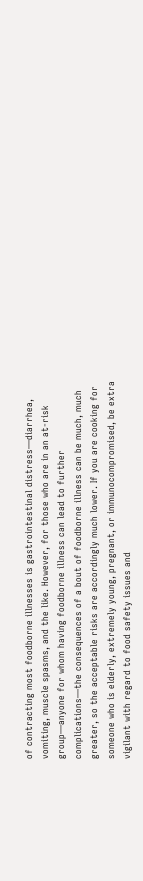of contracting most foodborne illnesses is gastrointestinal distress—diarrhea, vomiting, muscle spasms, and the like. However, for those who are in an at-risk group—anyone for whom having foodborne illness can lead to further complications—the consequences of a bout of foodborne illness can be much, much greater, so the acceptable risks are accordingly much lower. If you are cooking for someone who is elderly, extremely young, pregnant, or immunocompromised, be extra vigilant with regard to food safety issues and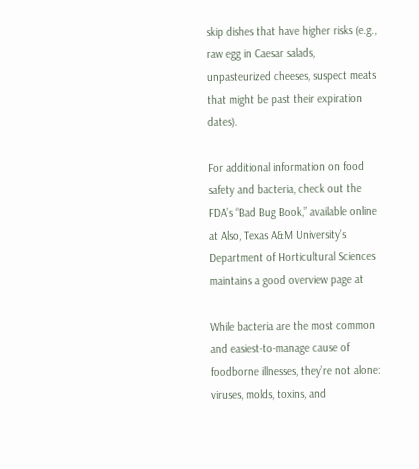skip dishes that have higher risks (e.g., raw egg in Caesar salads, unpasteurized cheeses, suspect meats that might be past their expiration dates).

For additional information on food safety and bacteria, check out the FDA’s “Bad Bug Book,” available online at Also, Texas A&M University’s Department of Horticultural Sciences maintains a good overview page at

While bacteria are the most common and easiest-to-manage cause of foodborne illnesses, they’re not alone: viruses, molds, toxins, and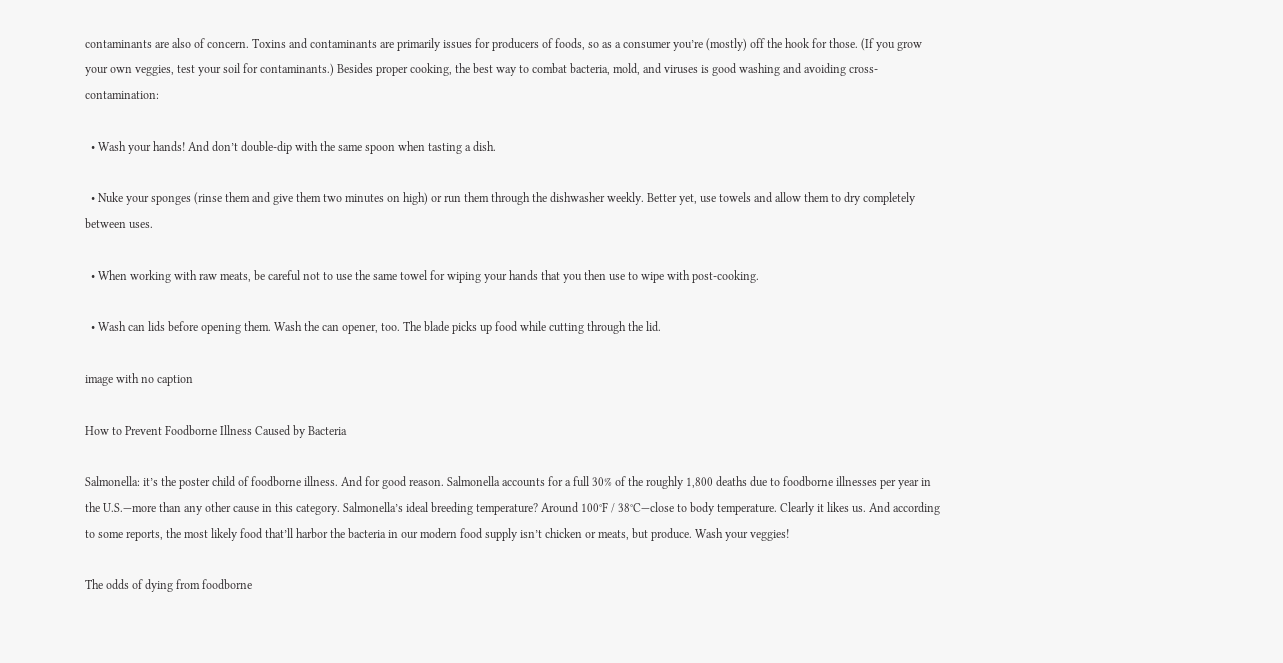contaminants are also of concern. Toxins and contaminants are primarily issues for producers of foods, so as a consumer you’re (mostly) off the hook for those. (If you grow your own veggies, test your soil for contaminants.) Besides proper cooking, the best way to combat bacteria, mold, and viruses is good washing and avoiding cross-contamination:

  • Wash your hands! And don’t double-dip with the same spoon when tasting a dish.

  • Nuke your sponges (rinse them and give them two minutes on high) or run them through the dishwasher weekly. Better yet, use towels and allow them to dry completely between uses.

  • When working with raw meats, be careful not to use the same towel for wiping your hands that you then use to wipe with post-cooking.

  • Wash can lids before opening them. Wash the can opener, too. The blade picks up food while cutting through the lid.

image with no caption

How to Prevent Foodborne Illness Caused by Bacteria

Salmonella: it’s the poster child of foodborne illness. And for good reason. Salmonella accounts for a full 30% of the roughly 1,800 deaths due to foodborne illnesses per year in the U.S.—more than any other cause in this category. Salmonella’s ideal breeding temperature? Around 100°F / 38°C—close to body temperature. Clearly it likes us. And according to some reports, the most likely food that’ll harbor the bacteria in our modern food supply isn’t chicken or meats, but produce. Wash your veggies!

The odds of dying from foodborne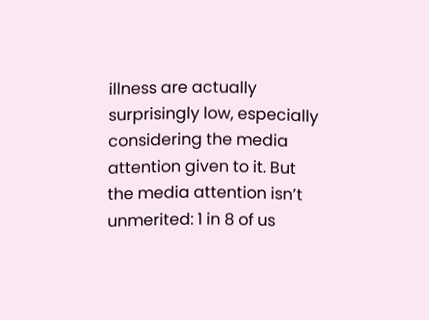illness are actually surprisingly low, especially considering the media attention given to it. But the media attention isn’t unmerited: 1 in 8 of us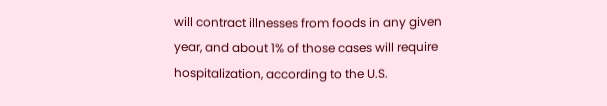will contract illnesses from foods in any given year, and about 1% of those cases will require hospitalization, according to the U.S.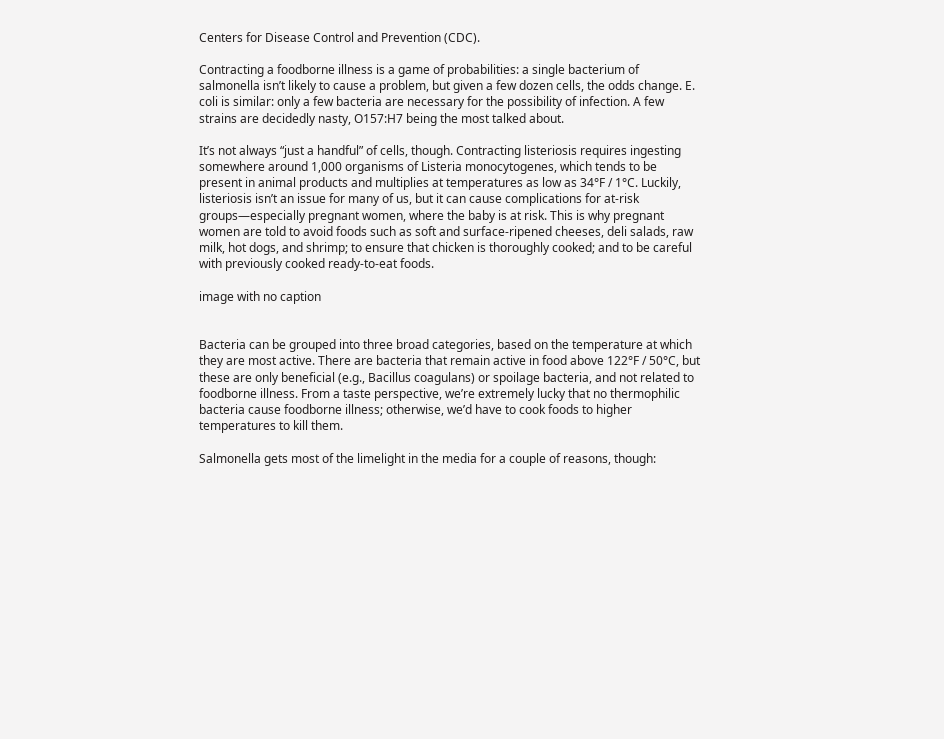Centers for Disease Control and Prevention (CDC).

Contracting a foodborne illness is a game of probabilities: a single bacterium of salmonella isn’t likely to cause a problem, but given a few dozen cells, the odds change. E. coli is similar: only a few bacteria are necessary for the possibility of infection. A few strains are decidedly nasty, O157:H7 being the most talked about.

It’s not always “just a handful” of cells, though. Contracting listeriosis requires ingesting somewhere around 1,000 organisms of Listeria monocytogenes, which tends to be present in animal products and multiplies at temperatures as low as 34°F / 1°C. Luckily, listeriosis isn’t an issue for many of us, but it can cause complications for at-risk groups—especially pregnant women, where the baby is at risk. This is why pregnant women are told to avoid foods such as soft and surface-ripened cheeses, deli salads, raw milk, hot dogs, and shrimp; to ensure that chicken is thoroughly cooked; and to be careful with previously cooked ready-to-eat foods.

image with no caption


Bacteria can be grouped into three broad categories, based on the temperature at which they are most active. There are bacteria that remain active in food above 122°F / 50°C, but these are only beneficial (e.g., Bacillus coagulans) or spoilage bacteria, and not related to foodborne illness. From a taste perspective, we’re extremely lucky that no thermophilic bacteria cause foodborne illness; otherwise, we’d have to cook foods to higher temperatures to kill them.

Salmonella gets most of the limelight in the media for a couple of reasons, though: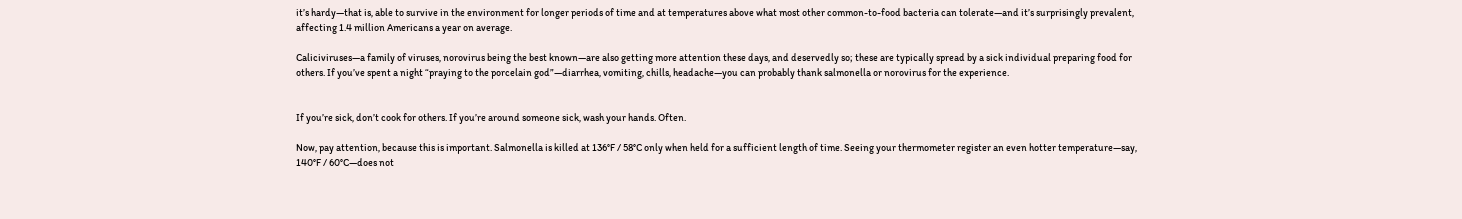it’s hardy—that is, able to survive in the environment for longer periods of time and at temperatures above what most other common-to-food bacteria can tolerate—and it’s surprisingly prevalent, affecting 1.4 million Americans a year on average.

Caliciviruses—a family of viruses, norovirus being the best known—are also getting more attention these days, and deservedly so; these are typically spread by a sick individual preparing food for others. If you’ve spent a night “praying to the porcelain god”—diarrhea, vomiting, chills, headache—you can probably thank salmonella or norovirus for the experience.


If you’re sick, don’t cook for others. If you’re around someone sick, wash your hands. Often.

Now, pay attention, because this is important. Salmonella is killed at 136°F / 58°C only when held for a sufficient length of time. Seeing your thermometer register an even hotter temperature—say, 140°F / 60°C—does not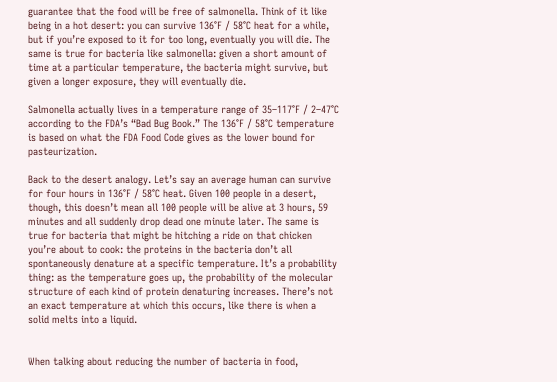guarantee that the food will be free of salmonella. Think of it like being in a hot desert: you can survive 136°F / 58°C heat for a while, but if you’re exposed to it for too long, eventually you will die. The same is true for bacteria like salmonella: given a short amount of time at a particular temperature, the bacteria might survive, but given a longer exposure, they will eventually die.

Salmonella actually lives in a temperature range of 35–117°F / 2–47°C according to the FDA’s “Bad Bug Book.” The 136°F / 58°C temperature is based on what the FDA Food Code gives as the lower bound for pasteurization.

Back to the desert analogy. Let’s say an average human can survive for four hours in 136°F / 58°C heat. Given 100 people in a desert, though, this doesn’t mean all 100 people will be alive at 3 hours, 59 minutes and all suddenly drop dead one minute later. The same is true for bacteria that might be hitching a ride on that chicken you’re about to cook: the proteins in the bacteria don’t all spontaneously denature at a specific temperature. It’s a probability thing: as the temperature goes up, the probability of the molecular structure of each kind of protein denaturing increases. There’s not an exact temperature at which this occurs, like there is when a solid melts into a liquid.


When talking about reducing the number of bacteria in food,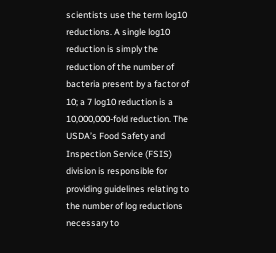scientists use the term log10 reductions. A single log10 reduction is simply the reduction of the number of bacteria present by a factor of 10; a 7 log10 reduction is a 10,000,000-fold reduction. The USDA’s Food Safety and Inspection Service (FSIS) division is responsible for providing guidelines relating to the number of log reductions necessary to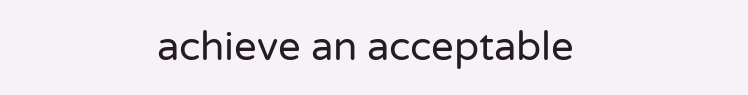achieve an acceptable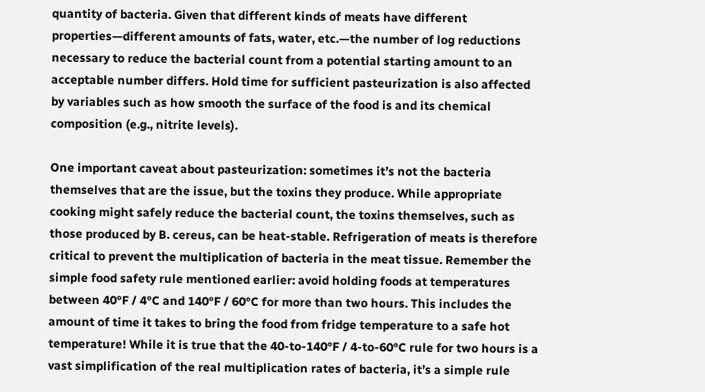quantity of bacteria. Given that different kinds of meats have different properties—different amounts of fats, water, etc.—the number of log reductions necessary to reduce the bacterial count from a potential starting amount to an acceptable number differs. Hold time for sufficient pasteurization is also affected by variables such as how smooth the surface of the food is and its chemical composition (e.g., nitrite levels).

One important caveat about pasteurization: sometimes it’s not the bacteria themselves that are the issue, but the toxins they produce. While appropriate cooking might safely reduce the bacterial count, the toxins themselves, such as those produced by B. cereus, can be heat-stable. Refrigeration of meats is therefore critical to prevent the multiplication of bacteria in the meat tissue. Remember the simple food safety rule mentioned earlier: avoid holding foods at temperatures between 40°F / 4°C and 140°F / 60°C for more than two hours. This includes the amount of time it takes to bring the food from fridge temperature to a safe hot temperature! While it is true that the 40-to-140°F / 4-to-60°C rule for two hours is a vast simplification of the real multiplication rates of bacteria, it’s a simple rule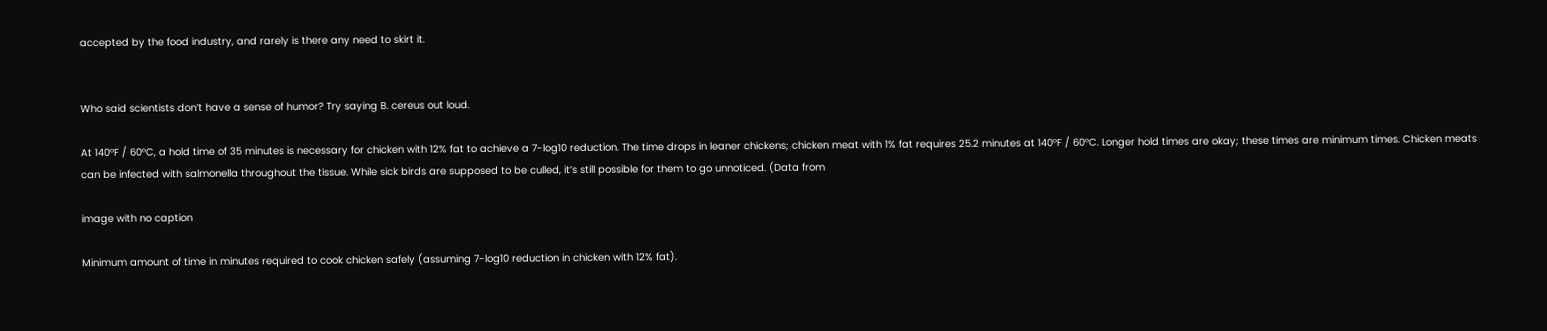accepted by the food industry, and rarely is there any need to skirt it.


Who said scientists don’t have a sense of humor? Try saying B. cereus out loud.

At 140°F / 60°C, a hold time of 35 minutes is necessary for chicken with 12% fat to achieve a 7-log10 reduction. The time drops in leaner chickens; chicken meat with 1% fat requires 25.2 minutes at 140°F / 60°C. Longer hold times are okay; these times are minimum times. Chicken meats can be infected with salmonella throughout the tissue. While sick birds are supposed to be culled, it’s still possible for them to go unnoticed. (Data from

image with no caption

Minimum amount of time in minutes required to cook chicken safely (assuming 7-log10 reduction in chicken with 12% fat).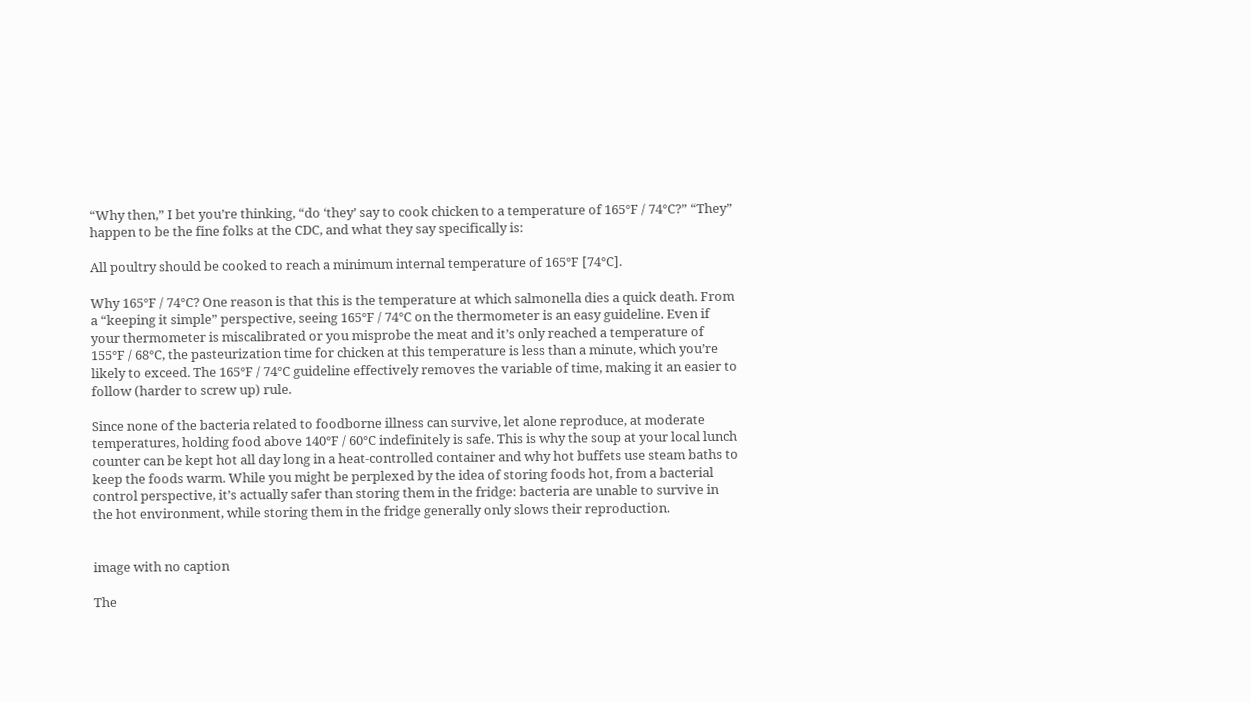“Why then,” I bet you’re thinking, “do ‘they’ say to cook chicken to a temperature of 165°F / 74°C?” “They” happen to be the fine folks at the CDC, and what they say specifically is:

All poultry should be cooked to reach a minimum internal temperature of 165°F [74°C].

Why 165°F / 74°C? One reason is that this is the temperature at which salmonella dies a quick death. From a “keeping it simple” perspective, seeing 165°F / 74°C on the thermometer is an easy guideline. Even if your thermometer is miscalibrated or you misprobe the meat and it’s only reached a temperature of 155°F / 68°C, the pasteurization time for chicken at this temperature is less than a minute, which you’re likely to exceed. The 165°F / 74°C guideline effectively removes the variable of time, making it an easier to follow (harder to screw up) rule.

Since none of the bacteria related to foodborne illness can survive, let alone reproduce, at moderate temperatures, holding food above 140°F / 60°C indefinitely is safe. This is why the soup at your local lunch counter can be kept hot all day long in a heat-controlled container and why hot buffets use steam baths to keep the foods warm. While you might be perplexed by the idea of storing foods hot, from a bacterial control perspective, it’s actually safer than storing them in the fridge: bacteria are unable to survive in the hot environment, while storing them in the fridge generally only slows their reproduction.


image with no caption

The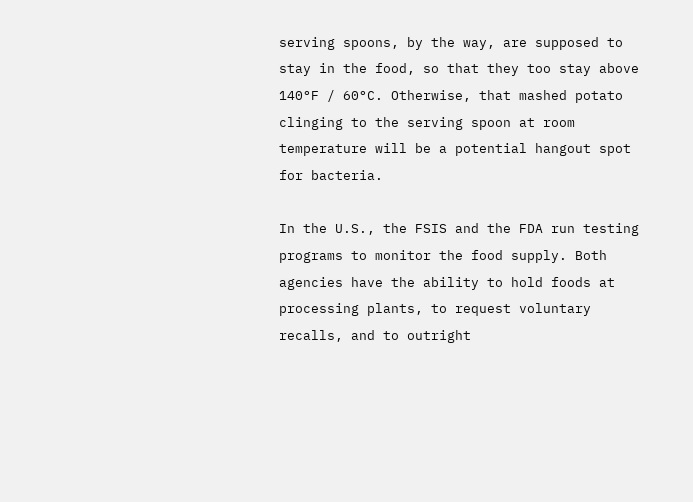serving spoons, by the way, are supposed to stay in the food, so that they too stay above 140°F / 60°C. Otherwise, that mashed potato clinging to the serving spoon at room temperature will be a potential hangout spot for bacteria.

In the U.S., the FSIS and the FDA run testing programs to monitor the food supply. Both agencies have the ability to hold foods at processing plants, to request voluntary recalls, and to outright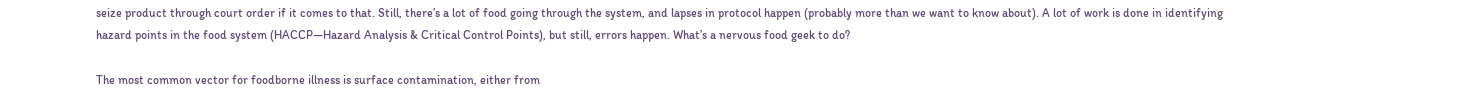seize product through court order if it comes to that. Still, there’s a lot of food going through the system, and lapses in protocol happen (probably more than we want to know about). A lot of work is done in identifying hazard points in the food system (HACCP—Hazard Analysis & Critical Control Points), but still, errors happen. What’s a nervous food geek to do?

The most common vector for foodborne illness is surface contamination, either from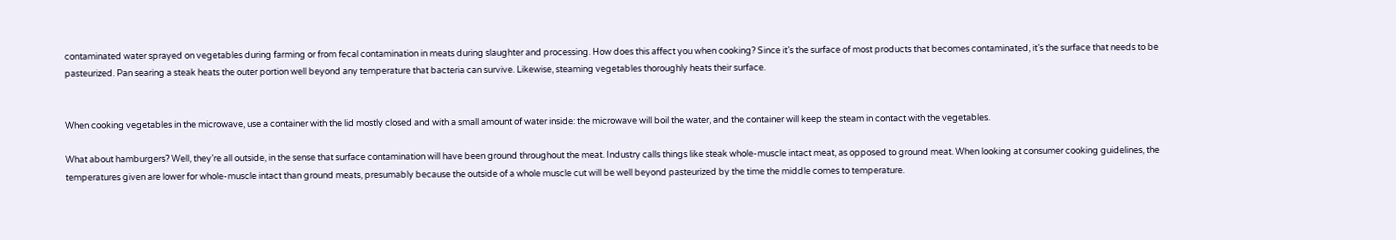contaminated water sprayed on vegetables during farming or from fecal contamination in meats during slaughter and processing. How does this affect you when cooking? Since it’s the surface of most products that becomes contaminated, it’s the surface that needs to be pasteurized. Pan searing a steak heats the outer portion well beyond any temperature that bacteria can survive. Likewise, steaming vegetables thoroughly heats their surface.


When cooking vegetables in the microwave, use a container with the lid mostly closed and with a small amount of water inside: the microwave will boil the water, and the container will keep the steam in contact with the vegetables.

What about hamburgers? Well, they’re all outside, in the sense that surface contamination will have been ground throughout the meat. Industry calls things like steak whole-muscle intact meat, as opposed to ground meat. When looking at consumer cooking guidelines, the temperatures given are lower for whole-muscle intact than ground meats, presumably because the outside of a whole muscle cut will be well beyond pasteurized by the time the middle comes to temperature.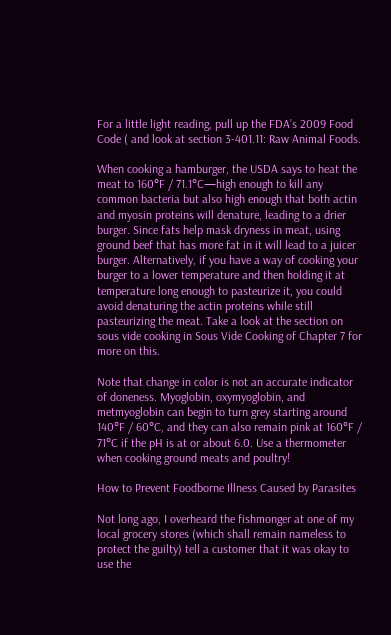For a little light reading, pull up the FDA’s 2009 Food Code ( and look at section 3-401.11: Raw Animal Foods.

When cooking a hamburger, the USDA says to heat the meat to 160°F / 71.1°C—high enough to kill any common bacteria but also high enough that both actin and myosin proteins will denature, leading to a drier burger. Since fats help mask dryness in meat, using ground beef that has more fat in it will lead to a juicer burger. Alternatively, if you have a way of cooking your burger to a lower temperature and then holding it at temperature long enough to pasteurize it, you could avoid denaturing the actin proteins while still pasteurizing the meat. Take a look at the section on sous vide cooking in Sous Vide Cooking of Chapter 7 for more on this.

Note that change in color is not an accurate indicator of doneness. Myoglobin, oxymyoglobin, and metmyoglobin can begin to turn grey starting around 140°F / 60°C, and they can also remain pink at 160°F / 71°C if the pH is at or about 6.0. Use a thermometer when cooking ground meats and poultry!

How to Prevent Foodborne Illness Caused by Parasites

Not long ago, I overheard the fishmonger at one of my local grocery stores (which shall remain nameless to protect the guilty) tell a customer that it was okay to use the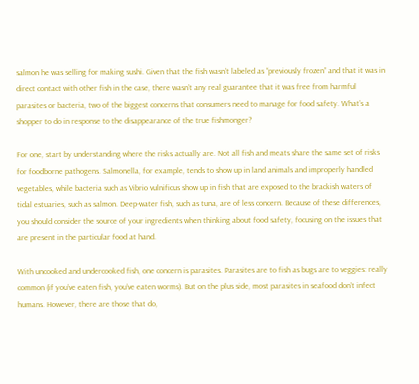salmon he was selling for making sushi. Given that the fish wasn’t labeled as “previously frozen” and that it was in direct contact with other fish in the case, there wasn’t any real guarantee that it was free from harmful parasites or bacteria, two of the biggest concerns that consumers need to manage for food safety. What’s a shopper to do in response to the disappearance of the true fishmonger?

For one, start by understanding where the risks actually are. Not all fish and meats share the same set of risks for foodborne pathogens. Salmonella, for example, tends to show up in land animals and improperly handled vegetables, while bacteria such as Vibrio vulnificus show up in fish that are exposed to the brackish waters of tidal estuaries, such as salmon. Deep-water fish, such as tuna, are of less concern. Because of these differences, you should consider the source of your ingredients when thinking about food safety, focusing on the issues that are present in the particular food at hand.

With uncooked and undercooked fish, one concern is parasites. Parasites are to fish as bugs are to veggies: really common (if you’ve eaten fish, you’ve eaten worms). But on the plus side, most parasites in seafood don’t infect humans. However, there are those that do,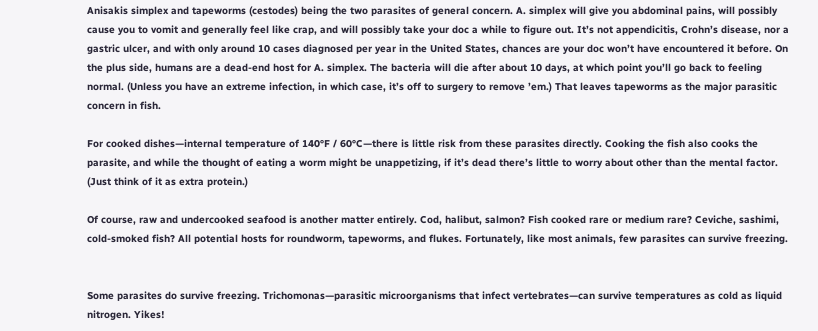Anisakis simplex and tapeworms (cestodes) being the two parasites of general concern. A. simplex will give you abdominal pains, will possibly cause you to vomit and generally feel like crap, and will possibly take your doc a while to figure out. It’s not appendicitis, Crohn’s disease, nor a gastric ulcer, and with only around 10 cases diagnosed per year in the United States, chances are your doc won’t have encountered it before. On the plus side, humans are a dead-end host for A. simplex. The bacteria will die after about 10 days, at which point you’ll go back to feeling normal. (Unless you have an extreme infection, in which case, it’s off to surgery to remove ’em.) That leaves tapeworms as the major parasitic concern in fish.

For cooked dishes—internal temperature of 140°F / 60°C—there is little risk from these parasites directly. Cooking the fish also cooks the parasite, and while the thought of eating a worm might be unappetizing, if it’s dead there’s little to worry about other than the mental factor. (Just think of it as extra protein.)

Of course, raw and undercooked seafood is another matter entirely. Cod, halibut, salmon? Fish cooked rare or medium rare? Ceviche, sashimi, cold-smoked fish? All potential hosts for roundworm, tapeworms, and flukes. Fortunately, like most animals, few parasites can survive freezing.


Some parasites do survive freezing. Trichomonas—parasitic microorganisms that infect vertebrates—can survive temperatures as cold as liquid nitrogen. Yikes!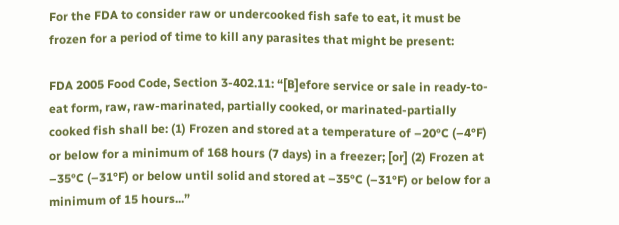For the FDA to consider raw or undercooked fish safe to eat, it must be frozen for a period of time to kill any parasites that might be present:

FDA 2005 Food Code, Section 3-402.11: “[B]efore service or sale in ready-to-eat form, raw, raw-marinated, partially cooked, or marinated-partially cooked fish shall be: (1) Frozen and stored at a temperature of –20°C (–4°F) or below for a minimum of 168 hours (7 days) in a freezer; [or] (2) Frozen at –35°C (–31°F) or below until solid and stored at –35°C (–31°F) or below for a minimum of 15 hours...”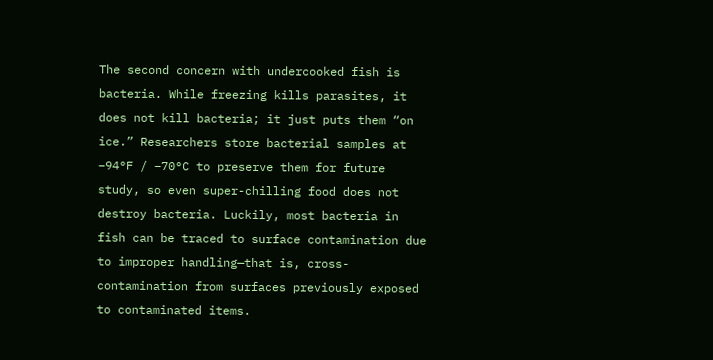The second concern with undercooked fish is bacteria. While freezing kills parasites, it does not kill bacteria; it just puts them “on ice.” Researchers store bacterial samples at –94°F / –70°C to preserve them for future study, so even super-chilling food does not destroy bacteria. Luckily, most bacteria in fish can be traced to surface contamination due to improper handling—that is, cross-contamination from surfaces previously exposed to contaminated items.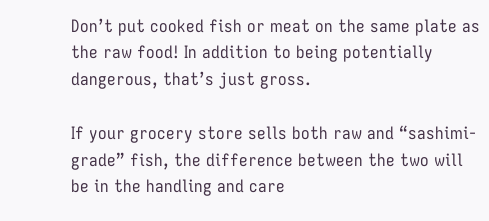Don’t put cooked fish or meat on the same plate as the raw food! In addition to being potentially dangerous, that’s just gross.

If your grocery store sells both raw and “sashimi-grade” fish, the difference between the two will be in the handling and care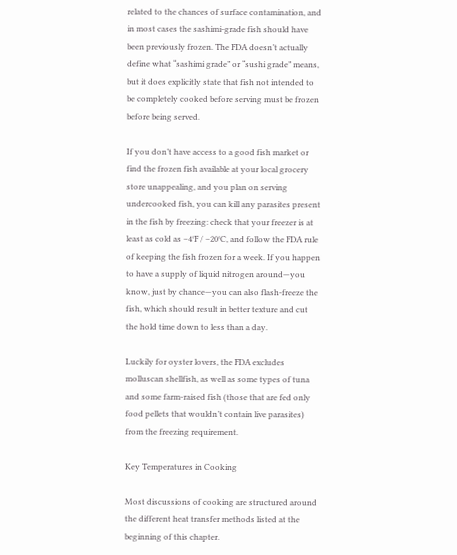related to the chances of surface contamination, and in most cases the sashimi-grade fish should have been previously frozen. The FDA doesn’t actually define what “sashimi grade” or “sushi grade” means, but it does explicitly state that fish not intended to be completely cooked before serving must be frozen before being served.

If you don’t have access to a good fish market or find the frozen fish available at your local grocery store unappealing, and you plan on serving undercooked fish, you can kill any parasites present in the fish by freezing: check that your freezer is at least as cold as –4°F / –20°C, and follow the FDA rule of keeping the fish frozen for a week. If you happen to have a supply of liquid nitrogen around—you know, just by chance—you can also flash-freeze the fish, which should result in better texture and cut the hold time down to less than a day.

Luckily for oyster lovers, the FDA excludes molluscan shellfish, as well as some types of tuna and some farm-raised fish (those that are fed only food pellets that wouldn’t contain live parasites) from the freezing requirement.

Key Temperatures in Cooking

Most discussions of cooking are structured around the different heat transfer methods listed at the beginning of this chapter.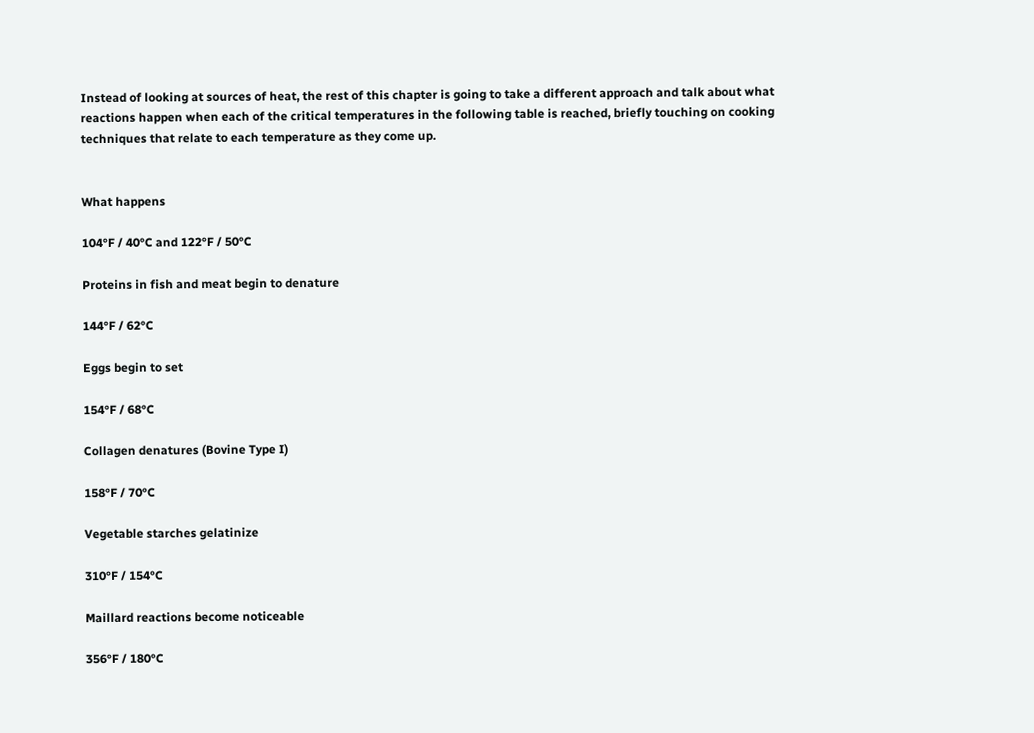Instead of looking at sources of heat, the rest of this chapter is going to take a different approach and talk about what reactions happen when each of the critical temperatures in the following table is reached, briefly touching on cooking techniques that relate to each temperature as they come up.


What happens

104°F / 40°C and 122°F / 50°C

Proteins in fish and meat begin to denature

144°F / 62°C

Eggs begin to set

154°F / 68°C

Collagen denatures (Bovine Type I)

158°F / 70°C

Vegetable starches gelatinize

310°F / 154°C

Maillard reactions become noticeable

356°F / 180°C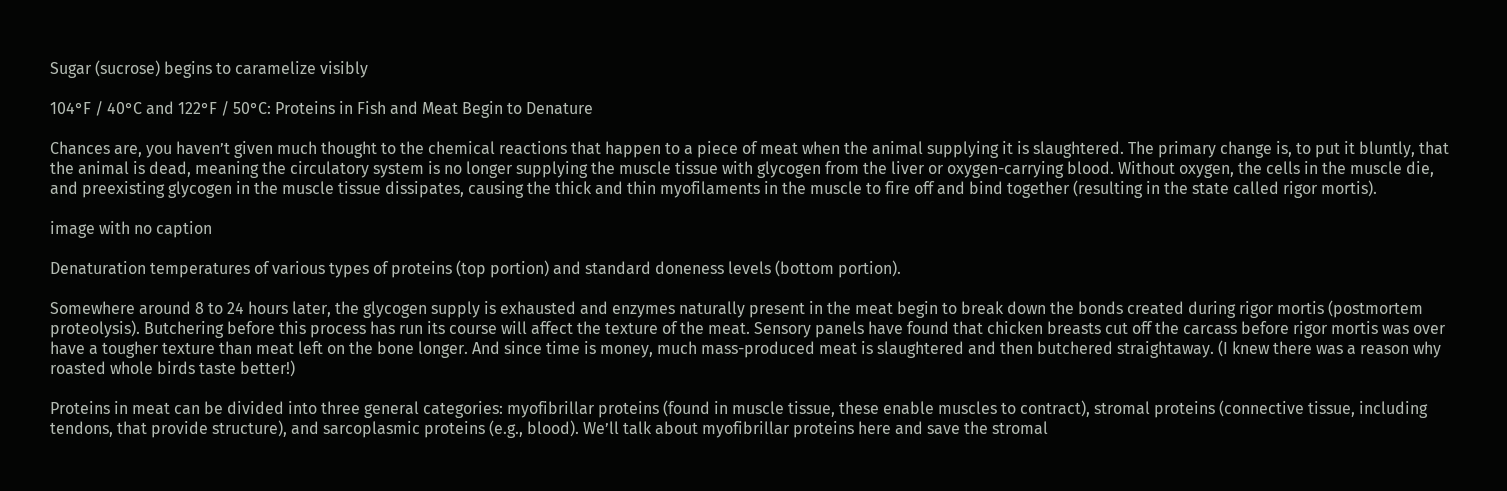Sugar (sucrose) begins to caramelize visibly

104°F / 40°C and 122°F / 50°C: Proteins in Fish and Meat Begin to Denature

Chances are, you haven’t given much thought to the chemical reactions that happen to a piece of meat when the animal supplying it is slaughtered. The primary change is, to put it bluntly, that the animal is dead, meaning the circulatory system is no longer supplying the muscle tissue with glycogen from the liver or oxygen-carrying blood. Without oxygen, the cells in the muscle die, and preexisting glycogen in the muscle tissue dissipates, causing the thick and thin myofilaments in the muscle to fire off and bind together (resulting in the state called rigor mortis).

image with no caption

Denaturation temperatures of various types of proteins (top portion) and standard doneness levels (bottom portion).

Somewhere around 8 to 24 hours later, the glycogen supply is exhausted and enzymes naturally present in the meat begin to break down the bonds created during rigor mortis (postmortem proteolysis). Butchering before this process has run its course will affect the texture of the meat. Sensory panels have found that chicken breasts cut off the carcass before rigor mortis was over have a tougher texture than meat left on the bone longer. And since time is money, much mass-produced meat is slaughtered and then butchered straightaway. (I knew there was a reason why roasted whole birds taste better!)

Proteins in meat can be divided into three general categories: myofibrillar proteins (found in muscle tissue, these enable muscles to contract), stromal proteins (connective tissue, including tendons, that provide structure), and sarcoplasmic proteins (e.g., blood). We’ll talk about myofibrillar proteins here and save the stromal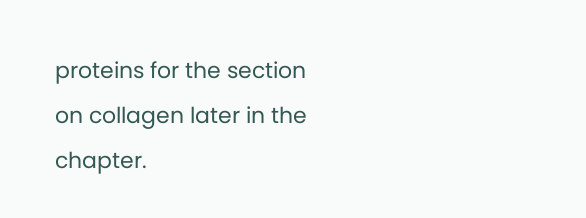proteins for the section on collagen later in the chapter.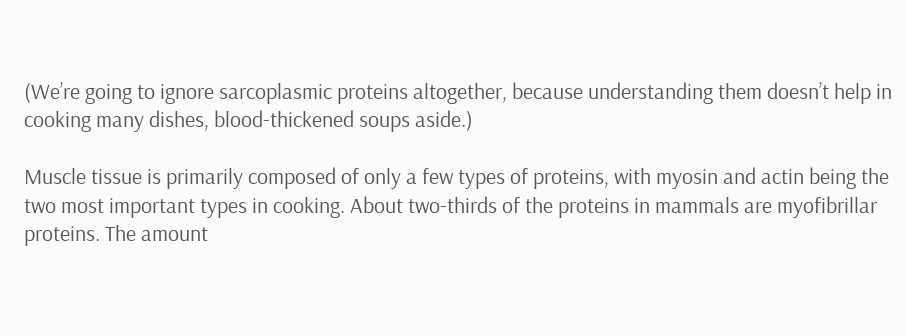(We’re going to ignore sarcoplasmic proteins altogether, because understanding them doesn’t help in cooking many dishes, blood-thickened soups aside.)

Muscle tissue is primarily composed of only a few types of proteins, with myosin and actin being the two most important types in cooking. About two-thirds of the proteins in mammals are myofibrillar proteins. The amount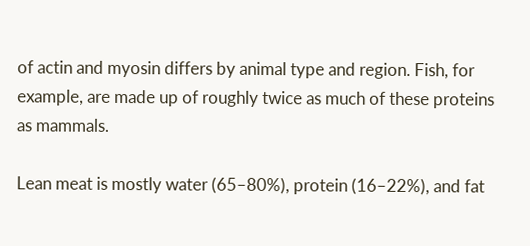of actin and myosin differs by animal type and region. Fish, for example, are made up of roughly twice as much of these proteins as mammals.

Lean meat is mostly water (65–80%), protein (16–22%), and fat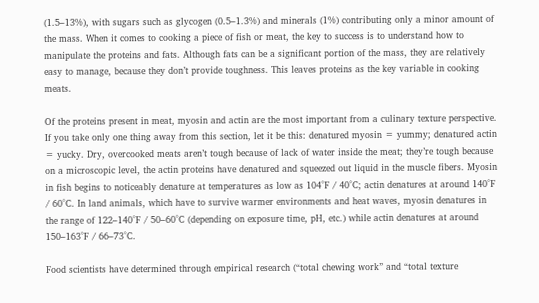(1.5–13%), with sugars such as glycogen (0.5–1.3%) and minerals (1%) contributing only a minor amount of the mass. When it comes to cooking a piece of fish or meat, the key to success is to understand how to manipulate the proteins and fats. Although fats can be a significant portion of the mass, they are relatively easy to manage, because they don’t provide toughness. This leaves proteins as the key variable in cooking meats.

Of the proteins present in meat, myosin and actin are the most important from a culinary texture perspective. If you take only one thing away from this section, let it be this: denatured myosin = yummy; denatured actin = yucky. Dry, overcooked meats aren’t tough because of lack of water inside the meat; they’re tough because on a microscopic level, the actin proteins have denatured and squeezed out liquid in the muscle fibers. Myosin in fish begins to noticeably denature at temperatures as low as 104°F / 40°C; actin denatures at around 140°F / 60°C. In land animals, which have to survive warmer environments and heat waves, myosin denatures in the range of 122–140°F / 50–60°C (depending on exposure time, pH, etc.) while actin denatures at around 150–163°F / 66–73°C.

Food scientists have determined through empirical research (“total chewing work” and “total texture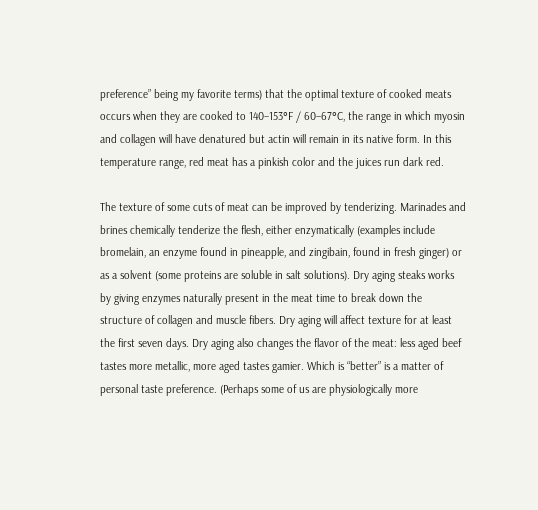preference” being my favorite terms) that the optimal texture of cooked meats occurs when they are cooked to 140–153°F / 60–67°C, the range in which myosin and collagen will have denatured but actin will remain in its native form. In this temperature range, red meat has a pinkish color and the juices run dark red.

The texture of some cuts of meat can be improved by tenderizing. Marinades and brines chemically tenderize the flesh, either enzymatically (examples include bromelain, an enzyme found in pineapple, and zingibain, found in fresh ginger) or as a solvent (some proteins are soluble in salt solutions). Dry aging steaks works by giving enzymes naturally present in the meat time to break down the structure of collagen and muscle fibers. Dry aging will affect texture for at least the first seven days. Dry aging also changes the flavor of the meat: less aged beef tastes more metallic, more aged tastes gamier. Which is “better” is a matter of personal taste preference. (Perhaps some of us are physiologically more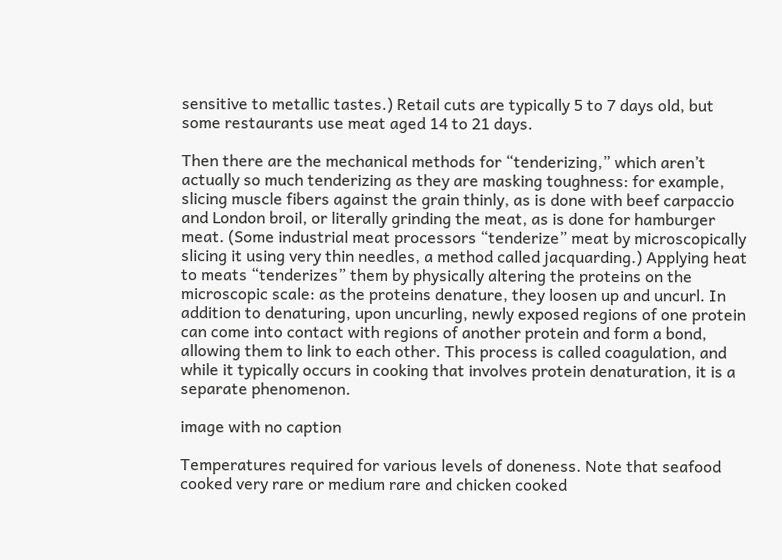sensitive to metallic tastes.) Retail cuts are typically 5 to 7 days old, but some restaurants use meat aged 14 to 21 days.

Then there are the mechanical methods for “tenderizing,” which aren’t actually so much tenderizing as they are masking toughness: for example, slicing muscle fibers against the grain thinly, as is done with beef carpaccio and London broil, or literally grinding the meat, as is done for hamburger meat. (Some industrial meat processors “tenderize” meat by microscopically slicing it using very thin needles, a method called jacquarding.) Applying heat to meats “tenderizes” them by physically altering the proteins on the microscopic scale: as the proteins denature, they loosen up and uncurl. In addition to denaturing, upon uncurling, newly exposed regions of one protein can come into contact with regions of another protein and form a bond, allowing them to link to each other. This process is called coagulation, and while it typically occurs in cooking that involves protein denaturation, it is a separate phenomenon.

image with no caption

Temperatures required for various levels of doneness. Note that seafood cooked very rare or medium rare and chicken cooked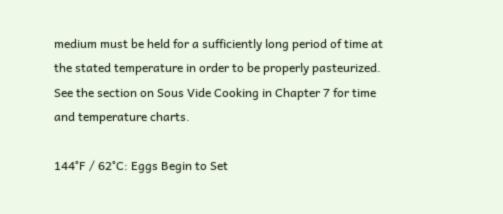medium must be held for a sufficiently long period of time at the stated temperature in order to be properly pasteurized. See the section on Sous Vide Cooking in Chapter 7 for time and temperature charts.

144°F / 62°C: Eggs Begin to Set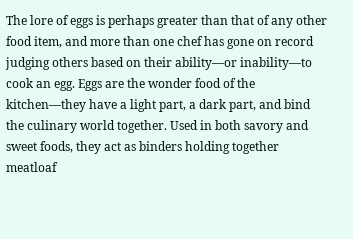The lore of eggs is perhaps greater than that of any other food item, and more than one chef has gone on record judging others based on their ability—or inability—to cook an egg. Eggs are the wonder food of the kitchen—they have a light part, a dark part, and bind the culinary world together. Used in both savory and sweet foods, they act as binders holding together meatloaf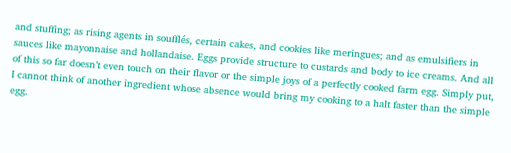and stuffing; as rising agents in soufflés, certain cakes, and cookies like meringues; and as emulsifiers in sauces like mayonnaise and hollandaise. Eggs provide structure to custards and body to ice creams. And all of this so far doesn’t even touch on their flavor or the simple joys of a perfectly cooked farm egg. Simply put, I cannot think of another ingredient whose absence would bring my cooking to a halt faster than the simple egg.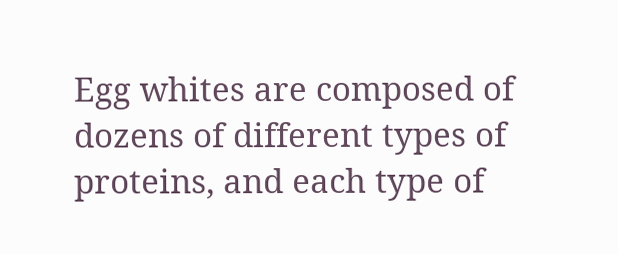Egg whites are composed of dozens of different types of proteins, and each type of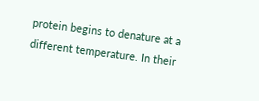protein begins to denature at a different temperature. In their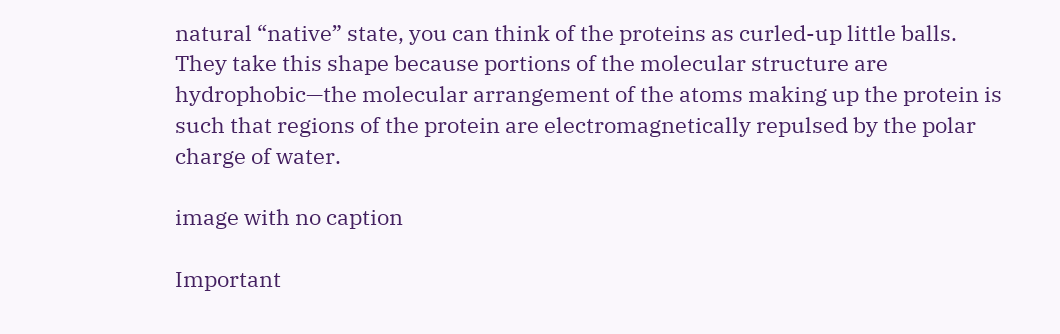natural “native” state, you can think of the proteins as curled-up little balls. They take this shape because portions of the molecular structure are hydrophobic—the molecular arrangement of the atoms making up the protein is such that regions of the protein are electromagnetically repulsed by the polar charge of water.

image with no caption

Important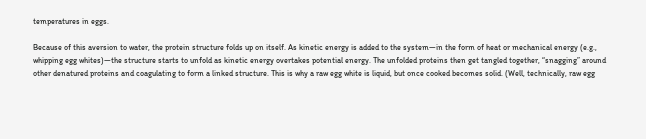temperatures in eggs.

Because of this aversion to water, the protein structure folds up on itself. As kinetic energy is added to the system—in the form of heat or mechanical energy (e.g., whipping egg whites)—the structure starts to unfold as kinetic energy overtakes potential energy. The unfolded proteins then get tangled together, “snagging” around other denatured proteins and coagulating to form a linked structure. This is why a raw egg white is liquid, but once cooked becomes solid. (Well, technically, raw egg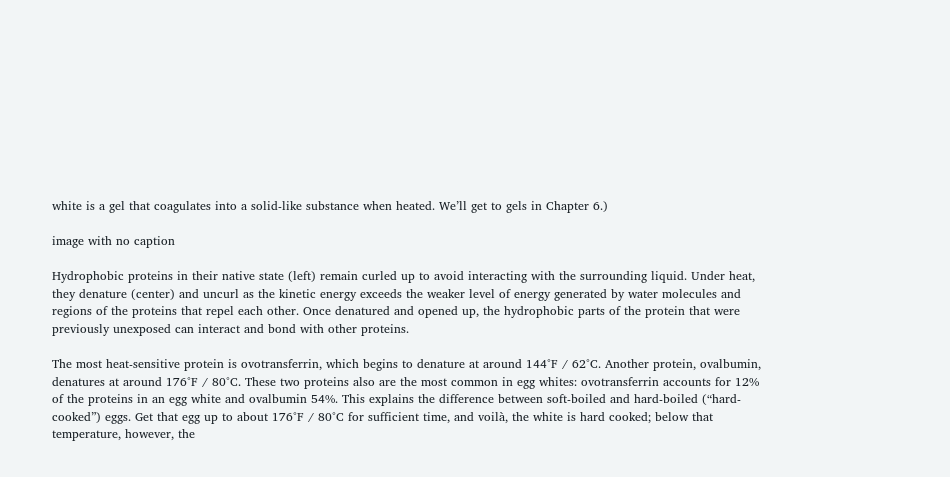white is a gel that coagulates into a solid-like substance when heated. We’ll get to gels in Chapter 6.)

image with no caption

Hydrophobic proteins in their native state (left) remain curled up to avoid interacting with the surrounding liquid. Under heat, they denature (center) and uncurl as the kinetic energy exceeds the weaker level of energy generated by water molecules and regions of the proteins that repel each other. Once denatured and opened up, the hydrophobic parts of the protein that were previously unexposed can interact and bond with other proteins.

The most heat-sensitive protein is ovotransferrin, which begins to denature at around 144°F / 62°C. Another protein, ovalbumin, denatures at around 176°F / 80°C. These two proteins also are the most common in egg whites: ovotransferrin accounts for 12% of the proteins in an egg white and ovalbumin 54%. This explains the difference between soft-boiled and hard-boiled (“hard-cooked”) eggs. Get that egg up to about 176°F / 80°C for sufficient time, and voilà, the white is hard cooked; below that temperature, however, the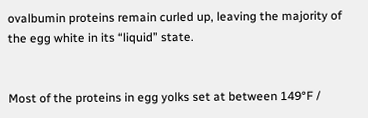ovalbumin proteins remain curled up, leaving the majority of the egg white in its “liquid” state.


Most of the proteins in egg yolks set at between 149°F /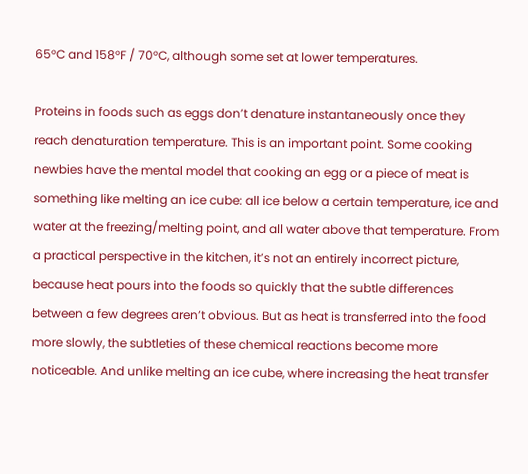65°C and 158°F / 70°C, although some set at lower temperatures.

Proteins in foods such as eggs don’t denature instantaneously once they reach denaturation temperature. This is an important point. Some cooking newbies have the mental model that cooking an egg or a piece of meat is something like melting an ice cube: all ice below a certain temperature, ice and water at the freezing/melting point, and all water above that temperature. From a practical perspective in the kitchen, it’s not an entirely incorrect picture, because heat pours into the foods so quickly that the subtle differences between a few degrees aren’t obvious. But as heat is transferred into the food more slowly, the subtleties of these chemical reactions become more noticeable. And unlike melting an ice cube, where increasing the heat transfer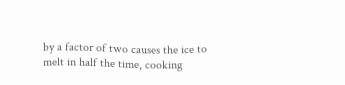by a factor of two causes the ice to melt in half the time, cooking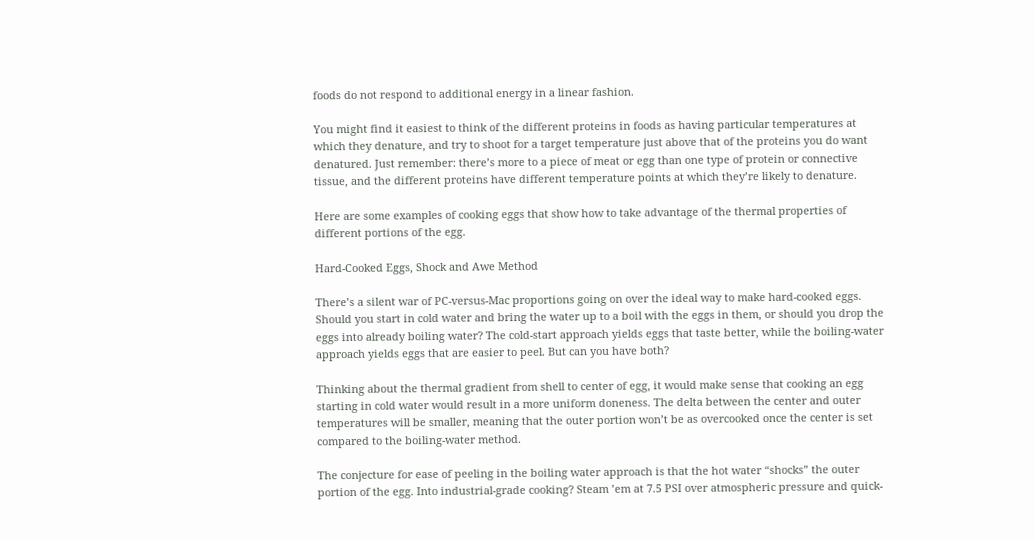foods do not respond to additional energy in a linear fashion.

You might find it easiest to think of the different proteins in foods as having particular temperatures at which they denature, and try to shoot for a target temperature just above that of the proteins you do want denatured. Just remember: there’s more to a piece of meat or egg than one type of protein or connective tissue, and the different proteins have different temperature points at which they’re likely to denature.

Here are some examples of cooking eggs that show how to take advantage of the thermal properties of different portions of the egg.

Hard-Cooked Eggs, Shock and Awe Method

There’s a silent war of PC-versus-Mac proportions going on over the ideal way to make hard-cooked eggs. Should you start in cold water and bring the water up to a boil with the eggs in them, or should you drop the eggs into already boiling water? The cold-start approach yields eggs that taste better, while the boiling-water approach yields eggs that are easier to peel. But can you have both?

Thinking about the thermal gradient from shell to center of egg, it would make sense that cooking an egg starting in cold water would result in a more uniform doneness. The delta between the center and outer temperatures will be smaller, meaning that the outer portion won’t be as overcooked once the center is set compared to the boiling-water method.

The conjecture for ease of peeling in the boiling water approach is that the hot water “shocks” the outer portion of the egg. Into industrial-grade cooking? Steam ’em at 7.5 PSI over atmospheric pressure and quick-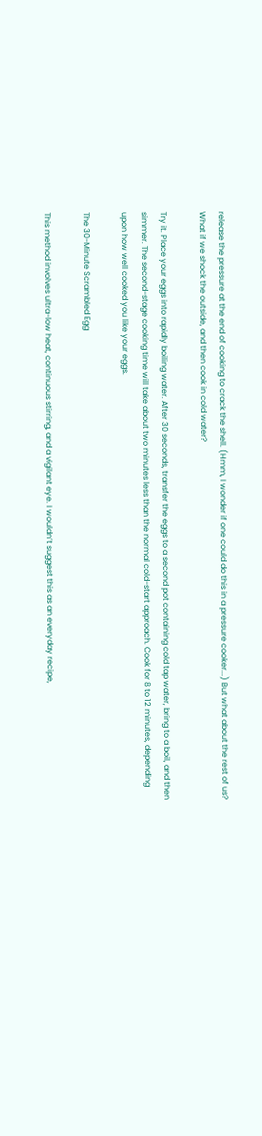release the pressure at the end of cooking to crack the shell. (Hmm, I wonder if one could do this in a pressure cooker...) But what about the rest of us? What if we shock the outside, and then cook in cold water?

Try it. Place your eggs into rapidly boiling water. After 30 seconds, transfer the eggs to a second pot containing cold tap water, bring to a boil, and then simmer. The second-stage cooking time will take about two minutes less than the normal cold-start approach. Cook for 8 to 12 minutes, depending upon how well cooked you like your eggs.

The 30-Minute Scrambled Egg

This method involves ultra-low heat, continuous stirring, and a vigilant eye. I wouldn’t suggest this as an everyday recipe,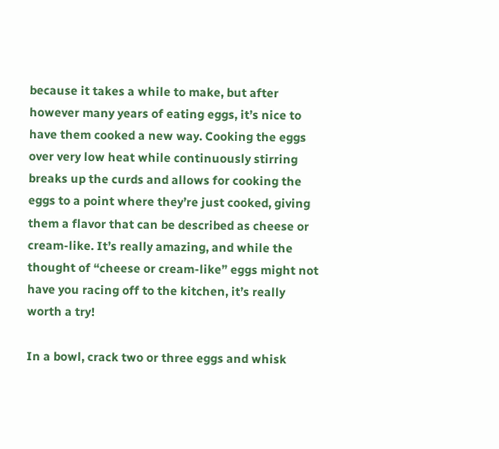because it takes a while to make, but after however many years of eating eggs, it’s nice to have them cooked a new way. Cooking the eggs over very low heat while continuously stirring breaks up the curds and allows for cooking the eggs to a point where they’re just cooked, giving them a flavor that can be described as cheese or cream-like. It’s really amazing, and while the thought of “cheese or cream-like” eggs might not have you racing off to the kitchen, it’s really worth a try!

In a bowl, crack two or three eggs and whisk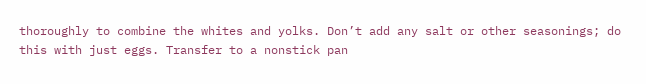thoroughly to combine the whites and yolks. Don’t add any salt or other seasonings; do this with just eggs. Transfer to a nonstick pan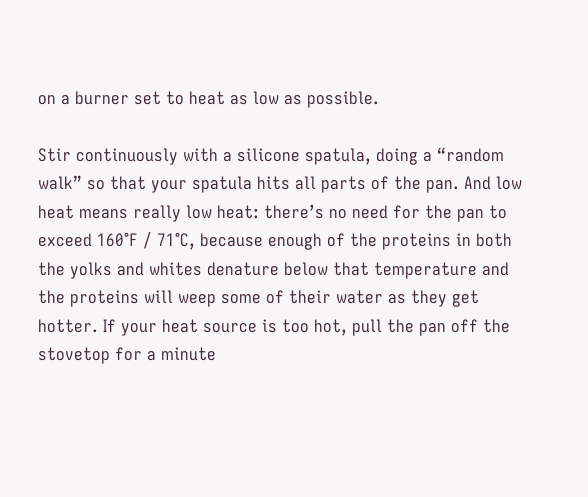on a burner set to heat as low as possible.

Stir continuously with a silicone spatula, doing a “random walk” so that your spatula hits all parts of the pan. And low heat means really low heat: there’s no need for the pan to exceed 160°F / 71°C, because enough of the proteins in both the yolks and whites denature below that temperature and the proteins will weep some of their water as they get hotter. If your heat source is too hot, pull the pan off the stovetop for a minute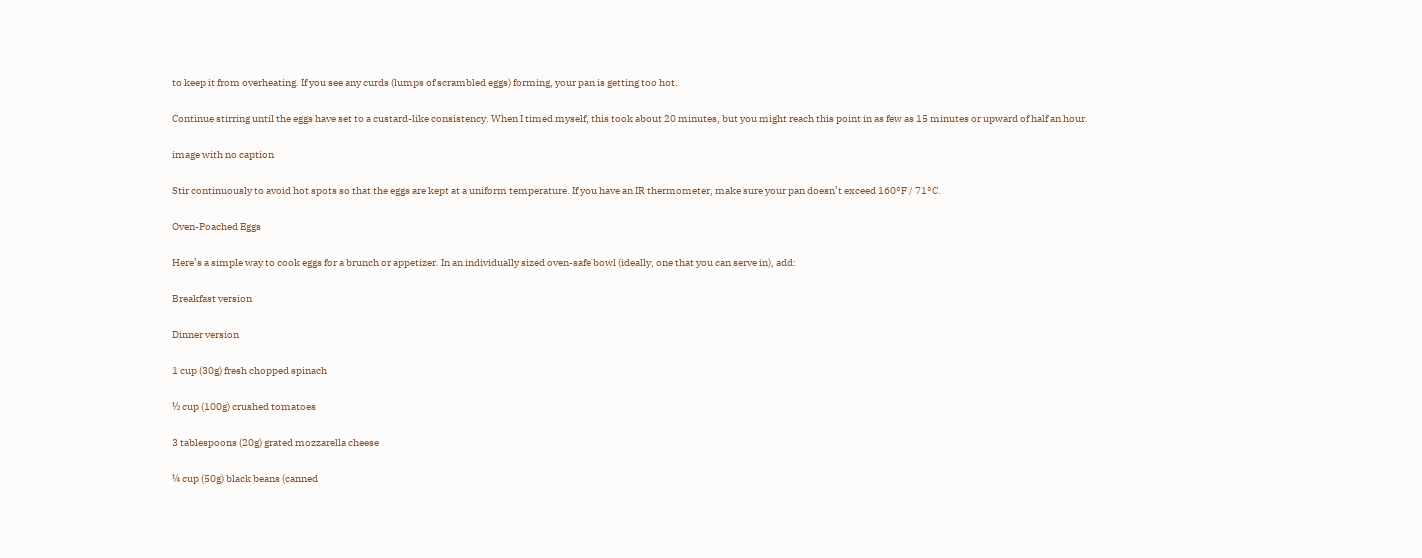to keep it from overheating. If you see any curds (lumps of scrambled eggs) forming, your pan is getting too hot.

Continue stirring until the eggs have set to a custard-like consistency. When I timed myself, this took about 20 minutes, but you might reach this point in as few as 15 minutes or upward of half an hour.

image with no caption

Stir continuously to avoid hot spots so that the eggs are kept at a uniform temperature. If you have an IR thermometer, make sure your pan doesn’t exceed 160°F / 71°C.

Oven-Poached Eggs

Here’s a simple way to cook eggs for a brunch or appetizer. In an individually sized oven-safe bowl (ideally, one that you can serve in), add:

Breakfast version

Dinner version

1 cup (30g) fresh chopped spinach

½ cup (100g) crushed tomatoes

3 tablespoons (20g) grated mozzarella cheese

¼ cup (50g) black beans (canned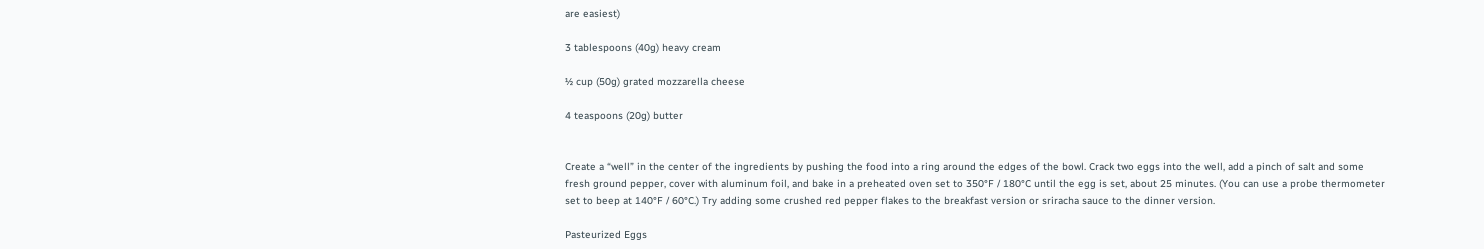are easiest)

3 tablespoons (40g) heavy cream

½ cup (50g) grated mozzarella cheese

4 teaspoons (20g) butter


Create a “well” in the center of the ingredients by pushing the food into a ring around the edges of the bowl. Crack two eggs into the well, add a pinch of salt and some fresh ground pepper, cover with aluminum foil, and bake in a preheated oven set to 350°F / 180°C until the egg is set, about 25 minutes. (You can use a probe thermometer set to beep at 140°F / 60°C.) Try adding some crushed red pepper flakes to the breakfast version or sriracha sauce to the dinner version.

Pasteurized Eggs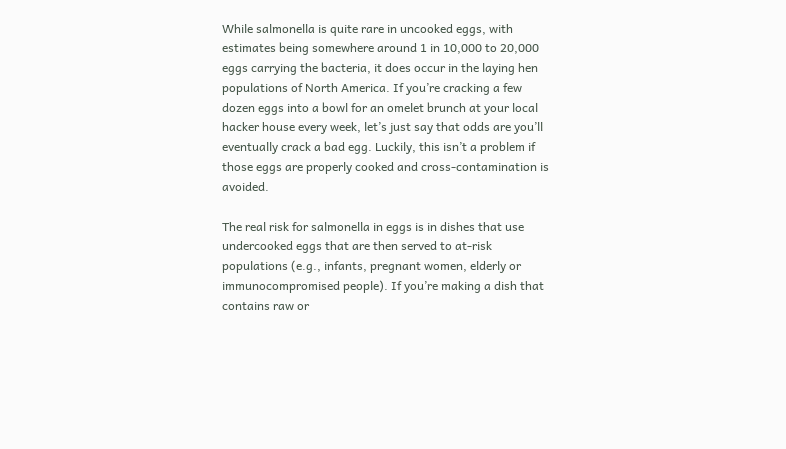While salmonella is quite rare in uncooked eggs, with estimates being somewhere around 1 in 10,000 to 20,000 eggs carrying the bacteria, it does occur in the laying hen populations of North America. If you’re cracking a few dozen eggs into a bowl for an omelet brunch at your local hacker house every week, let’s just say that odds are you’ll eventually crack a bad egg. Luckily, this isn’t a problem if those eggs are properly cooked and cross-contamination is avoided.

The real risk for salmonella in eggs is in dishes that use undercooked eggs that are then served to at-risk populations (e.g., infants, pregnant women, elderly or immunocompromised people). If you’re making a dish that contains raw or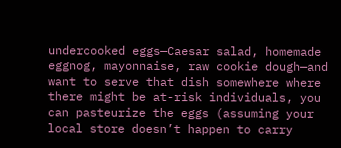undercooked eggs—Caesar salad, homemade eggnog, mayonnaise, raw cookie dough—and want to serve that dish somewhere where there might be at-risk individuals, you can pasteurize the eggs (assuming your local store doesn’t happen to carry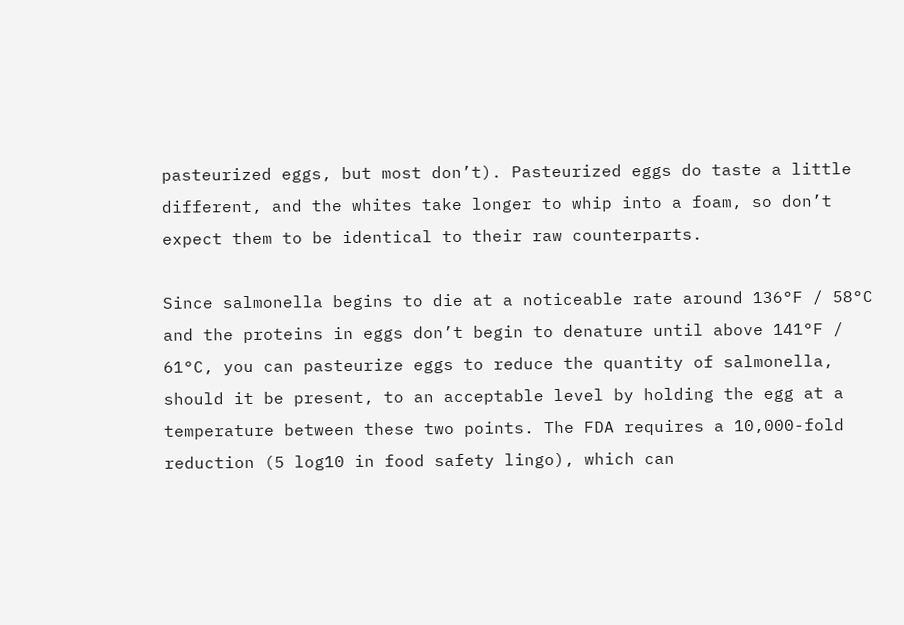pasteurized eggs, but most don’t). Pasteurized eggs do taste a little different, and the whites take longer to whip into a foam, so don’t expect them to be identical to their raw counterparts.

Since salmonella begins to die at a noticeable rate around 136°F / 58°C and the proteins in eggs don’t begin to denature until above 141°F / 61°C, you can pasteurize eggs to reduce the quantity of salmonella, should it be present, to an acceptable level by holding the egg at a temperature between these two points. The FDA requires a 10,000-fold reduction (5 log10 in food safety lingo), which can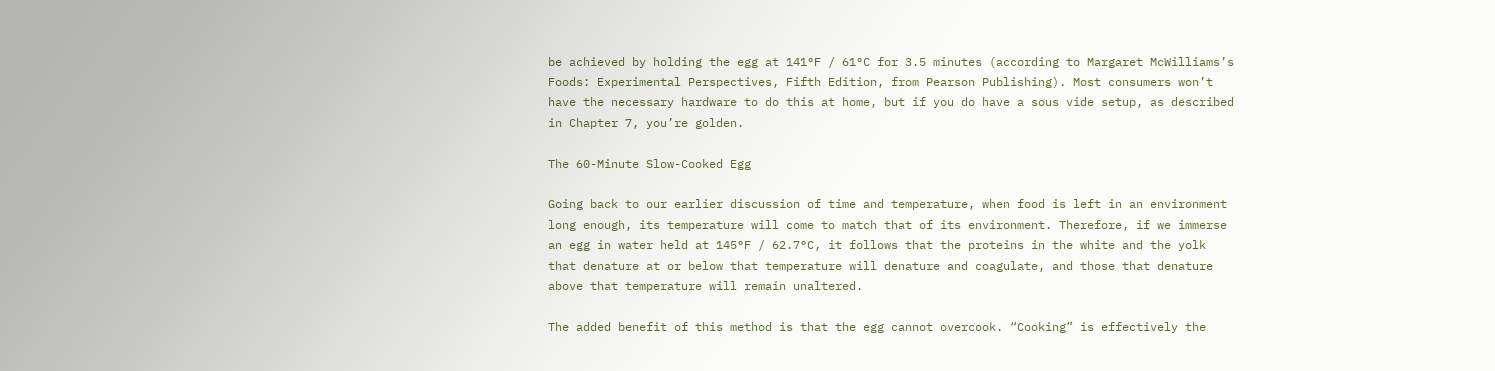be achieved by holding the egg at 141°F / 61°C for 3.5 minutes (according to Margaret McWilliams’s Foods: Experimental Perspectives, Fifth Edition, from Pearson Publishing). Most consumers won’t have the necessary hardware to do this at home, but if you do have a sous vide setup, as described in Chapter 7, you’re golden.

The 60-Minute Slow-Cooked Egg

Going back to our earlier discussion of time and temperature, when food is left in an environment long enough, its temperature will come to match that of its environment. Therefore, if we immerse an egg in water held at 145°F / 62.7°C, it follows that the proteins in the white and the yolk that denature at or below that temperature will denature and coagulate, and those that denature above that temperature will remain unaltered.

The added benefit of this method is that the egg cannot overcook. “Cooking” is effectively the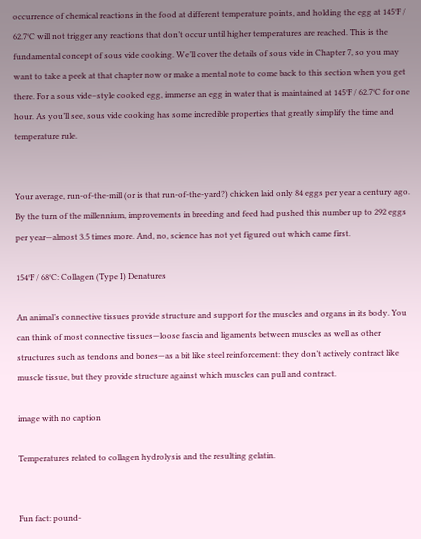occurrence of chemical reactions in the food at different temperature points, and holding the egg at 145°F / 62.7°C will not trigger any reactions that don’t occur until higher temperatures are reached. This is the fundamental concept of sous vide cooking. We’ll cover the details of sous vide in Chapter 7, so you may want to take a peek at that chapter now or make a mental note to come back to this section when you get there. For a sous vide–style cooked egg, immerse an egg in water that is maintained at 145°F / 62.7°C for one hour. As you’ll see, sous vide cooking has some incredible properties that greatly simplify the time and temperature rule.


Your average, run-of-the-mill (or is that run-of-the-yard?) chicken laid only 84 eggs per year a century ago. By the turn of the millennium, improvements in breeding and feed had pushed this number up to 292 eggs per year—almost 3.5 times more. And, no, science has not yet figured out which came first.

154°F / 68°C: Collagen (Type I) Denatures

An animal’s connective tissues provide structure and support for the muscles and organs in its body. You can think of most connective tissues—loose fascia and ligaments between muscles as well as other structures such as tendons and bones—as a bit like steel reinforcement: they don’t actively contract like muscle tissue, but they provide structure against which muscles can pull and contract.

image with no caption

Temperatures related to collagen hydrolysis and the resulting gelatin.


Fun fact: pound-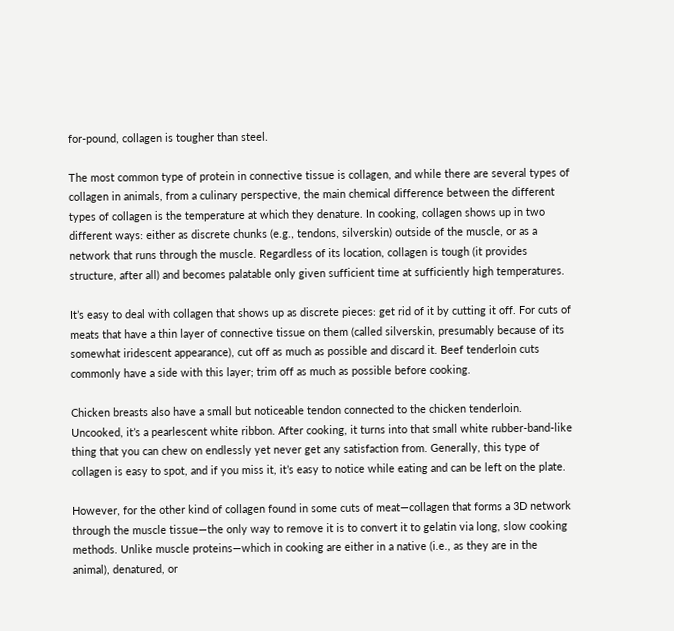for-pound, collagen is tougher than steel.

The most common type of protein in connective tissue is collagen, and while there are several types of collagen in animals, from a culinary perspective, the main chemical difference between the different types of collagen is the temperature at which they denature. In cooking, collagen shows up in two different ways: either as discrete chunks (e.g., tendons, silverskin) outside of the muscle, or as a network that runs through the muscle. Regardless of its location, collagen is tough (it provides structure, after all) and becomes palatable only given sufficient time at sufficiently high temperatures.

It’s easy to deal with collagen that shows up as discrete pieces: get rid of it by cutting it off. For cuts of meats that have a thin layer of connective tissue on them (called silverskin, presumably because of its somewhat iridescent appearance), cut off as much as possible and discard it. Beef tenderloin cuts commonly have a side with this layer; trim off as much as possible before cooking.

Chicken breasts also have a small but noticeable tendon connected to the chicken tenderloin. Uncooked, it’s a pearlescent white ribbon. After cooking, it turns into that small white rubber-band-like thing that you can chew on endlessly yet never get any satisfaction from. Generally, this type of collagen is easy to spot, and if you miss it, it’s easy to notice while eating and can be left on the plate.

However, for the other kind of collagen found in some cuts of meat—collagen that forms a 3D network through the muscle tissue—the only way to remove it is to convert it to gelatin via long, slow cooking methods. Unlike muscle proteins—which in cooking are either in a native (i.e., as they are in the animal), denatured, or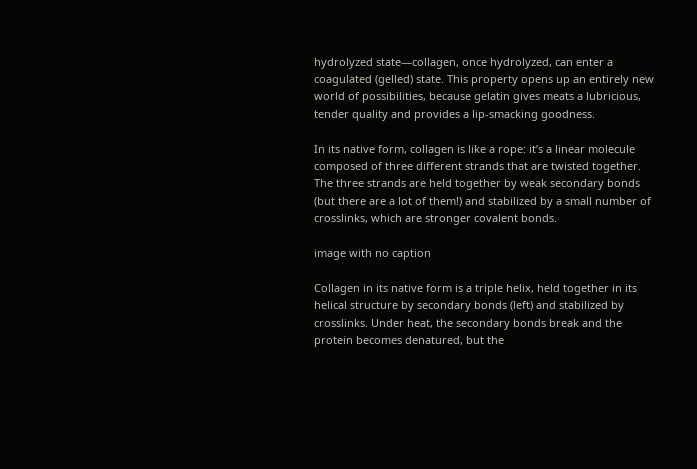hydrolyzed state—collagen, once hydrolyzed, can enter a coagulated (gelled) state. This property opens up an entirely new world of possibilities, because gelatin gives meats a lubricious, tender quality and provides a lip-smacking goodness.

In its native form, collagen is like a rope: it’s a linear molecule composed of three different strands that are twisted together. The three strands are held together by weak secondary bonds (but there are a lot of them!) and stabilized by a small number of crosslinks, which are stronger covalent bonds.

image with no caption

Collagen in its native form is a triple helix, held together in its helical structure by secondary bonds (left) and stabilized by crosslinks. Under heat, the secondary bonds break and the protein becomes denatured, but the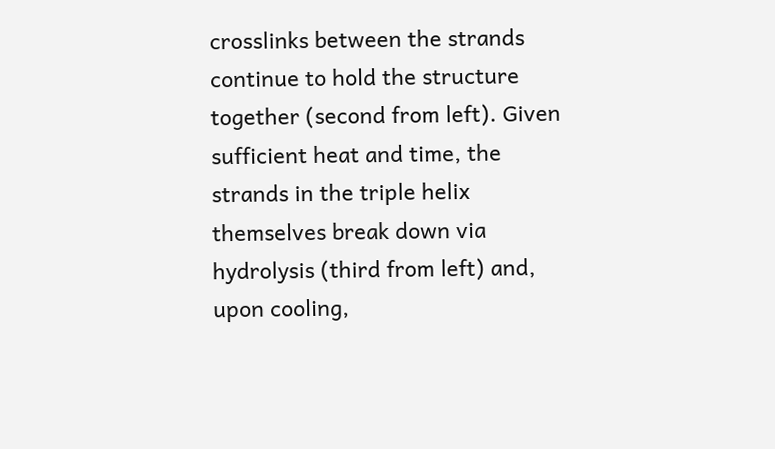crosslinks between the strands continue to hold the structure together (second from left). Given sufficient heat and time, the strands in the triple helix themselves break down via hydrolysis (third from left) and, upon cooling,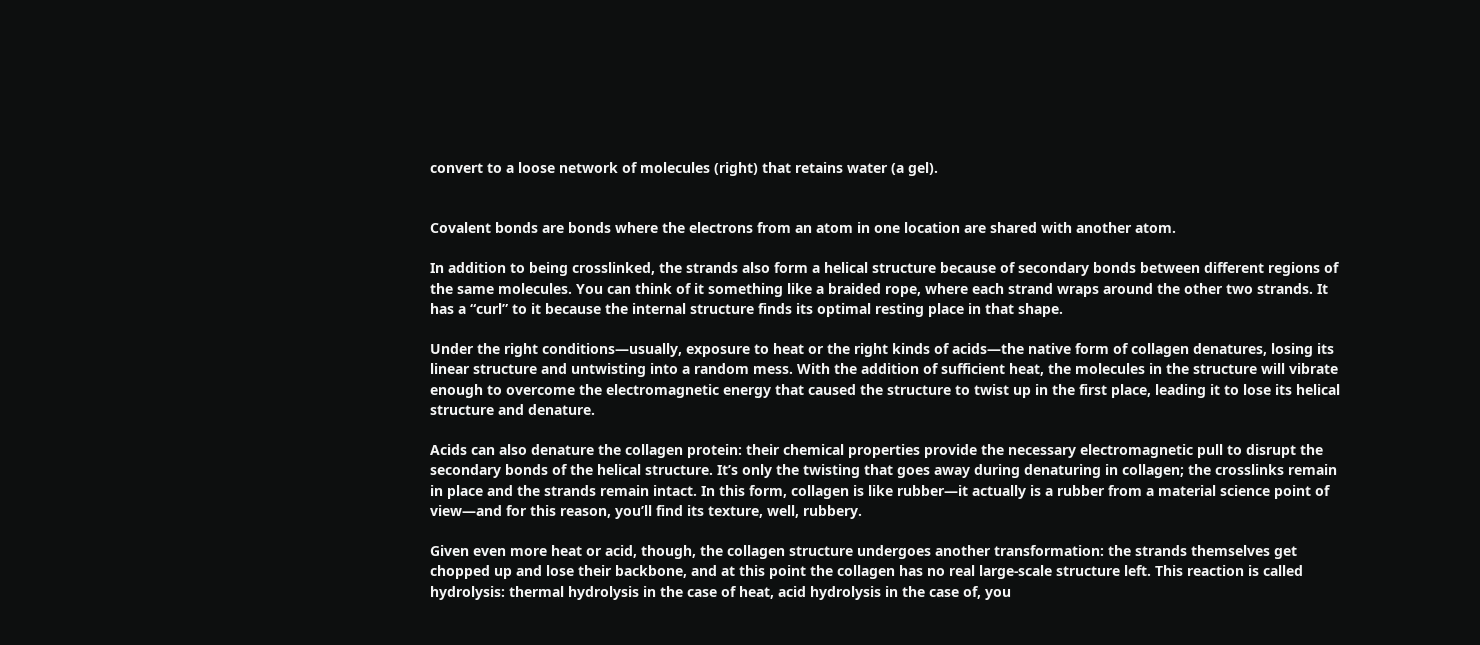convert to a loose network of molecules (right) that retains water (a gel).


Covalent bonds are bonds where the electrons from an atom in one location are shared with another atom.

In addition to being crosslinked, the strands also form a helical structure because of secondary bonds between different regions of the same molecules. You can think of it something like a braided rope, where each strand wraps around the other two strands. It has a “curl” to it because the internal structure finds its optimal resting place in that shape.

Under the right conditions—usually, exposure to heat or the right kinds of acids—the native form of collagen denatures, losing its linear structure and untwisting into a random mess. With the addition of sufficient heat, the molecules in the structure will vibrate enough to overcome the electromagnetic energy that caused the structure to twist up in the first place, leading it to lose its helical structure and denature.

Acids can also denature the collagen protein: their chemical properties provide the necessary electromagnetic pull to disrupt the secondary bonds of the helical structure. It’s only the twisting that goes away during denaturing in collagen; the crosslinks remain in place and the strands remain intact. In this form, collagen is like rubber—it actually is a rubber from a material science point of view—and for this reason, you’ll find its texture, well, rubbery.

Given even more heat or acid, though, the collagen structure undergoes another transformation: the strands themselves get chopped up and lose their backbone, and at this point the collagen has no real large-scale structure left. This reaction is called hydrolysis: thermal hydrolysis in the case of heat, acid hydrolysis in the case of, you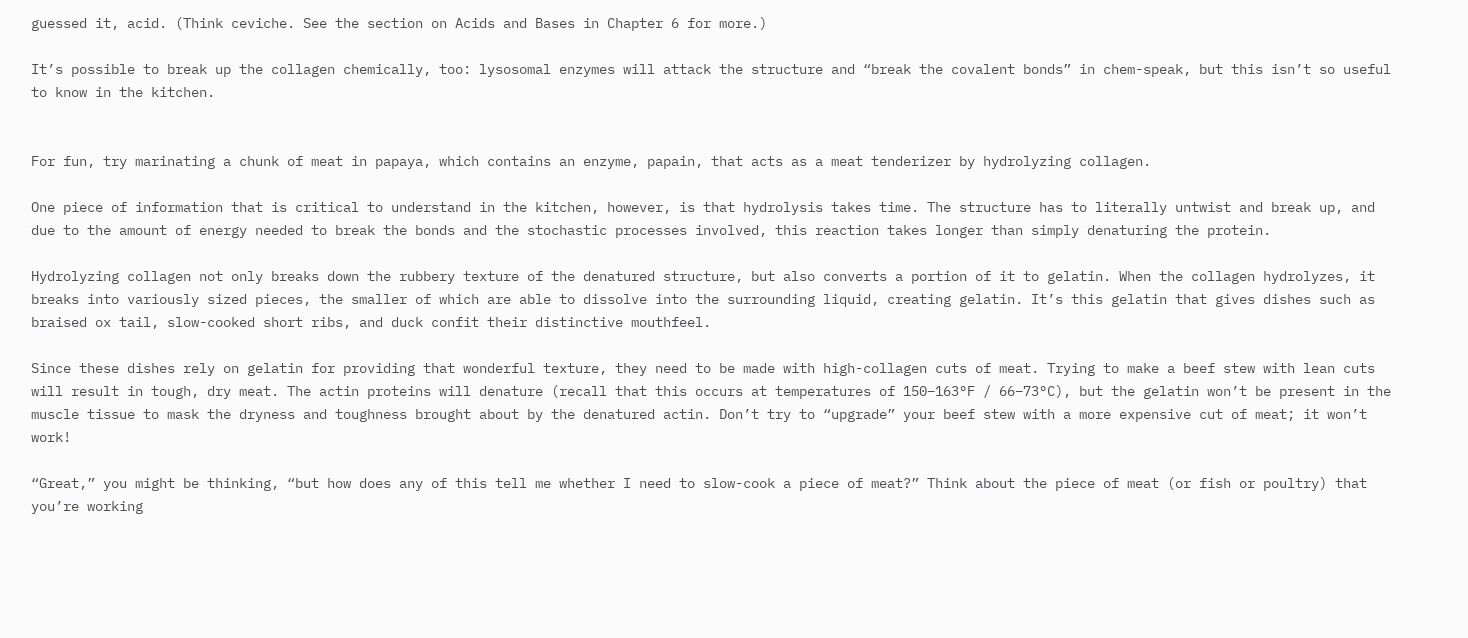guessed it, acid. (Think ceviche. See the section on Acids and Bases in Chapter 6 for more.)

It’s possible to break up the collagen chemically, too: lysosomal enzymes will attack the structure and “break the covalent bonds” in chem-speak, but this isn’t so useful to know in the kitchen.


For fun, try marinating a chunk of meat in papaya, which contains an enzyme, papain, that acts as a meat tenderizer by hydrolyzing collagen.

One piece of information that is critical to understand in the kitchen, however, is that hydrolysis takes time. The structure has to literally untwist and break up, and due to the amount of energy needed to break the bonds and the stochastic processes involved, this reaction takes longer than simply denaturing the protein.

Hydrolyzing collagen not only breaks down the rubbery texture of the denatured structure, but also converts a portion of it to gelatin. When the collagen hydrolyzes, it breaks into variously sized pieces, the smaller of which are able to dissolve into the surrounding liquid, creating gelatin. It’s this gelatin that gives dishes such as braised ox tail, slow-cooked short ribs, and duck confit their distinctive mouthfeel.

Since these dishes rely on gelatin for providing that wonderful texture, they need to be made with high-collagen cuts of meat. Trying to make a beef stew with lean cuts will result in tough, dry meat. The actin proteins will denature (recall that this occurs at temperatures of 150–163°F / 66–73°C), but the gelatin won’t be present in the muscle tissue to mask the dryness and toughness brought about by the denatured actin. Don’t try to “upgrade” your beef stew with a more expensive cut of meat; it won’t work!

“Great,” you might be thinking, “but how does any of this tell me whether I need to slow-cook a piece of meat?” Think about the piece of meat (or fish or poultry) that you’re working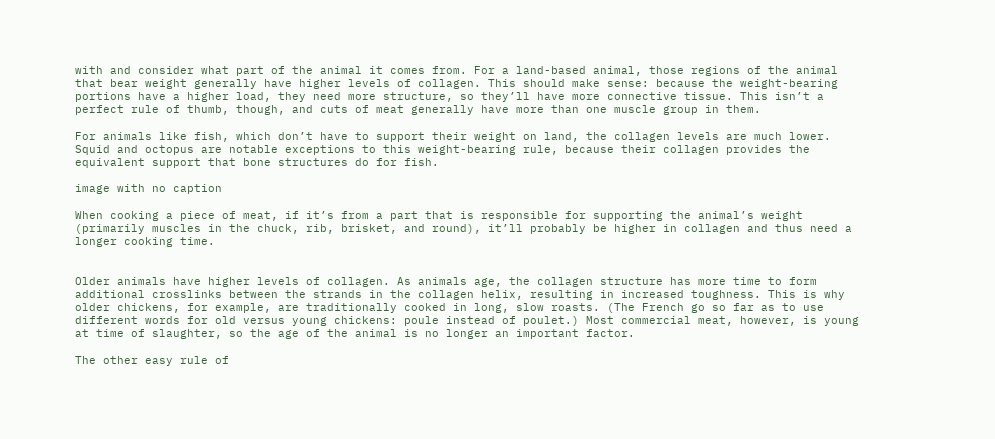with and consider what part of the animal it comes from. For a land-based animal, those regions of the animal that bear weight generally have higher levels of collagen. This should make sense: because the weight-bearing portions have a higher load, they need more structure, so they’ll have more connective tissue. This isn’t a perfect rule of thumb, though, and cuts of meat generally have more than one muscle group in them.

For animals like fish, which don’t have to support their weight on land, the collagen levels are much lower. Squid and octopus are notable exceptions to this weight-bearing rule, because their collagen provides the equivalent support that bone structures do for fish.

image with no caption

When cooking a piece of meat, if it’s from a part that is responsible for supporting the animal’s weight (primarily muscles in the chuck, rib, brisket, and round), it’ll probably be higher in collagen and thus need a longer cooking time.


Older animals have higher levels of collagen. As animals age, the collagen structure has more time to form additional crosslinks between the strands in the collagen helix, resulting in increased toughness. This is why older chickens, for example, are traditionally cooked in long, slow roasts. (The French go so far as to use different words for old versus young chickens: poule instead of poulet.) Most commercial meat, however, is young at time of slaughter, so the age of the animal is no longer an important factor.

The other easy rule of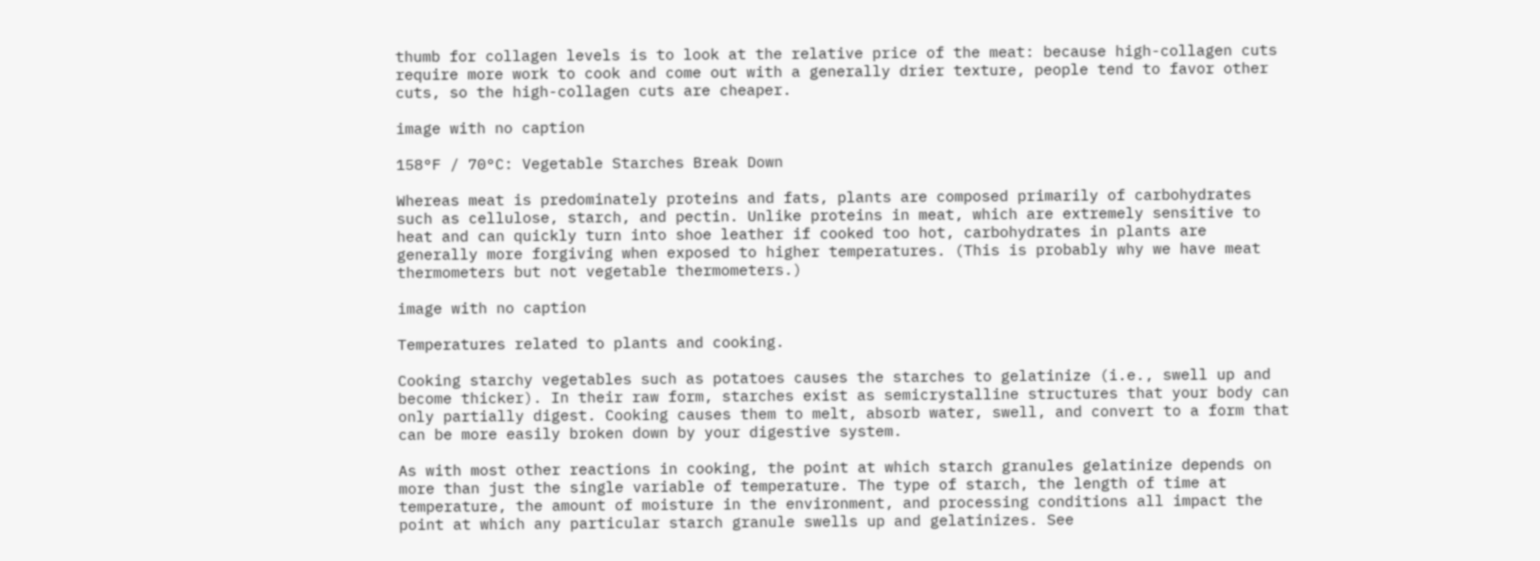thumb for collagen levels is to look at the relative price of the meat: because high-collagen cuts require more work to cook and come out with a generally drier texture, people tend to favor other cuts, so the high-collagen cuts are cheaper.

image with no caption

158°F / 70°C: Vegetable Starches Break Down

Whereas meat is predominately proteins and fats, plants are composed primarily of carbohydrates such as cellulose, starch, and pectin. Unlike proteins in meat, which are extremely sensitive to heat and can quickly turn into shoe leather if cooked too hot, carbohydrates in plants are generally more forgiving when exposed to higher temperatures. (This is probably why we have meat thermometers but not vegetable thermometers.)

image with no caption

Temperatures related to plants and cooking.

Cooking starchy vegetables such as potatoes causes the starches to gelatinize (i.e., swell up and become thicker). In their raw form, starches exist as semicrystalline structures that your body can only partially digest. Cooking causes them to melt, absorb water, swell, and convert to a form that can be more easily broken down by your digestive system.

As with most other reactions in cooking, the point at which starch granules gelatinize depends on more than just the single variable of temperature. The type of starch, the length of time at temperature, the amount of moisture in the environment, and processing conditions all impact the point at which any particular starch granule swells up and gelatinizes. See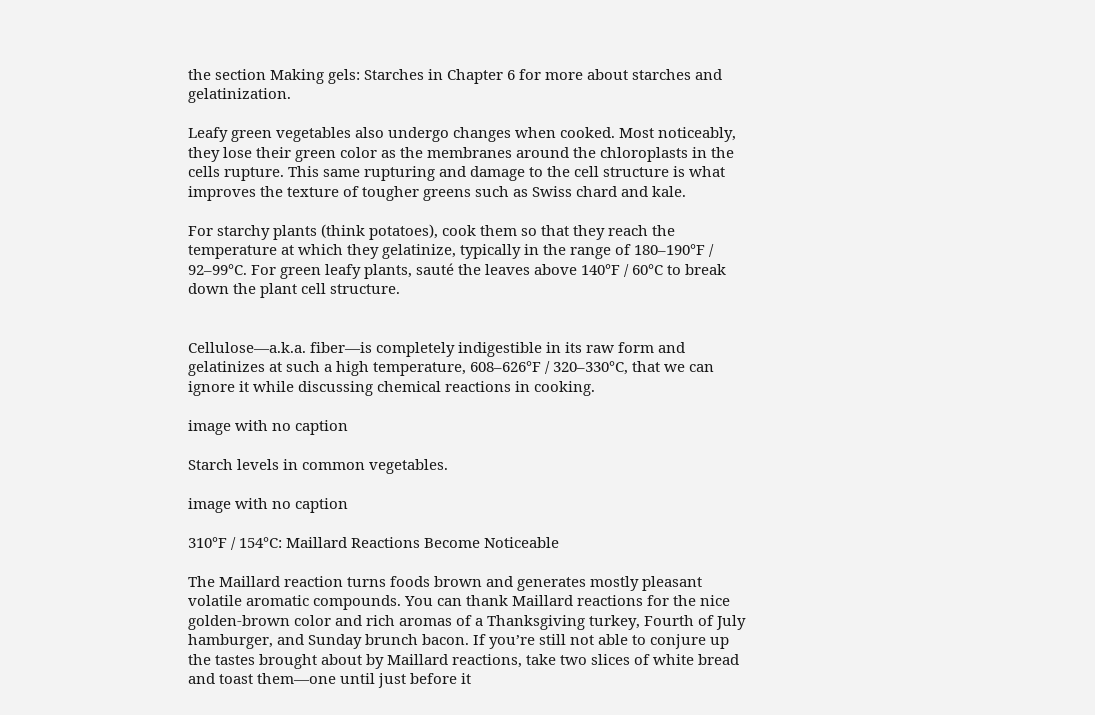the section Making gels: Starches in Chapter 6 for more about starches and gelatinization.

Leafy green vegetables also undergo changes when cooked. Most noticeably, they lose their green color as the membranes around the chloroplasts in the cells rupture. This same rupturing and damage to the cell structure is what improves the texture of tougher greens such as Swiss chard and kale.

For starchy plants (think potatoes), cook them so that they reach the temperature at which they gelatinize, typically in the range of 180–190°F / 92–99°C. For green leafy plants, sauté the leaves above 140°F / 60°C to break down the plant cell structure.


Cellulose—a.k.a. fiber—is completely indigestible in its raw form and gelatinizes at such a high temperature, 608–626°F / 320–330°C, that we can ignore it while discussing chemical reactions in cooking.

image with no caption

Starch levels in common vegetables.

image with no caption

310°F / 154°C: Maillard Reactions Become Noticeable

The Maillard reaction turns foods brown and generates mostly pleasant volatile aromatic compounds. You can thank Maillard reactions for the nice golden-brown color and rich aromas of a Thanksgiving turkey, Fourth of July hamburger, and Sunday brunch bacon. If you’re still not able to conjure up the tastes brought about by Maillard reactions, take two slices of white bread and toast them—one until just before it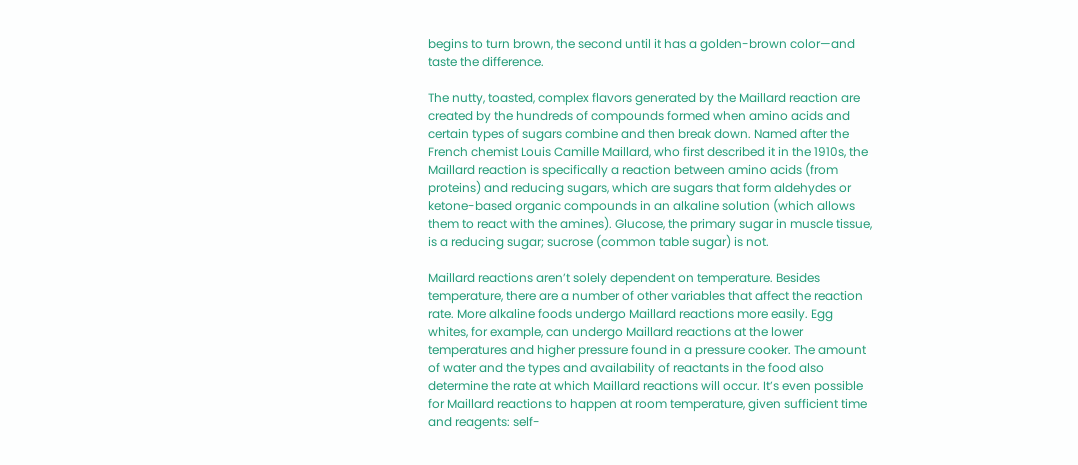begins to turn brown, the second until it has a golden-brown color—and taste the difference.

The nutty, toasted, complex flavors generated by the Maillard reaction are created by the hundreds of compounds formed when amino acids and certain types of sugars combine and then break down. Named after the French chemist Louis Camille Maillard, who first described it in the 1910s, the Maillard reaction is specifically a reaction between amino acids (from proteins) and reducing sugars, which are sugars that form aldehydes or ketone-based organic compounds in an alkaline solution (which allows them to react with the amines). Glucose, the primary sugar in muscle tissue, is a reducing sugar; sucrose (common table sugar) is not.

Maillard reactions aren’t solely dependent on temperature. Besides temperature, there are a number of other variables that affect the reaction rate. More alkaline foods undergo Maillard reactions more easily. Egg whites, for example, can undergo Maillard reactions at the lower temperatures and higher pressure found in a pressure cooker. The amount of water and the types and availability of reactants in the food also determine the rate at which Maillard reactions will occur. It’s even possible for Maillard reactions to happen at room temperature, given sufficient time and reagents: self-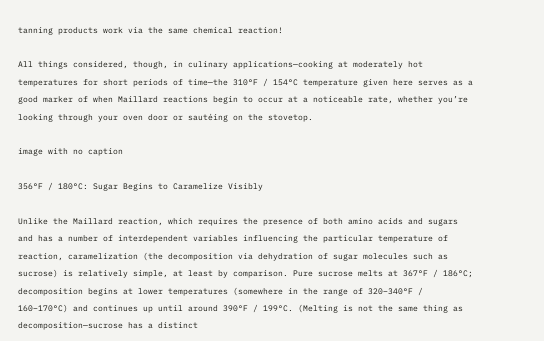tanning products work via the same chemical reaction!

All things considered, though, in culinary applications—cooking at moderately hot temperatures for short periods of time—the 310°F / 154°C temperature given here serves as a good marker of when Maillard reactions begin to occur at a noticeable rate, whether you’re looking through your oven door or sautéing on the stovetop.

image with no caption

356°F / 180°C: Sugar Begins to Caramelize Visibly

Unlike the Maillard reaction, which requires the presence of both amino acids and sugars and has a number of interdependent variables influencing the particular temperature of reaction, caramelization (the decomposition via dehydration of sugar molecules such as sucrose) is relatively simple, at least by comparison. Pure sucrose melts at 367°F / 186°C; decomposition begins at lower temperatures (somewhere in the range of 320–340°F / 160–170°C) and continues up until around 390°F / 199°C. (Melting is not the same thing as decomposition—sucrose has a distinct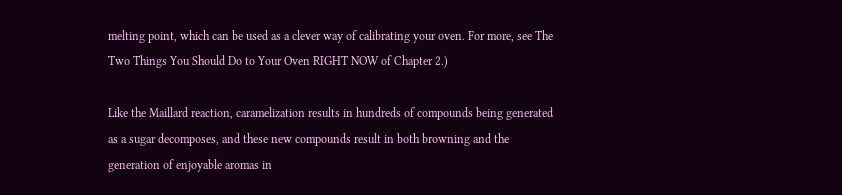melting point, which can be used as a clever way of calibrating your oven. For more, see The Two Things You Should Do to Your Oven RIGHT NOW of Chapter 2.)

Like the Maillard reaction, caramelization results in hundreds of compounds being generated as a sugar decomposes, and these new compounds result in both browning and the generation of enjoyable aromas in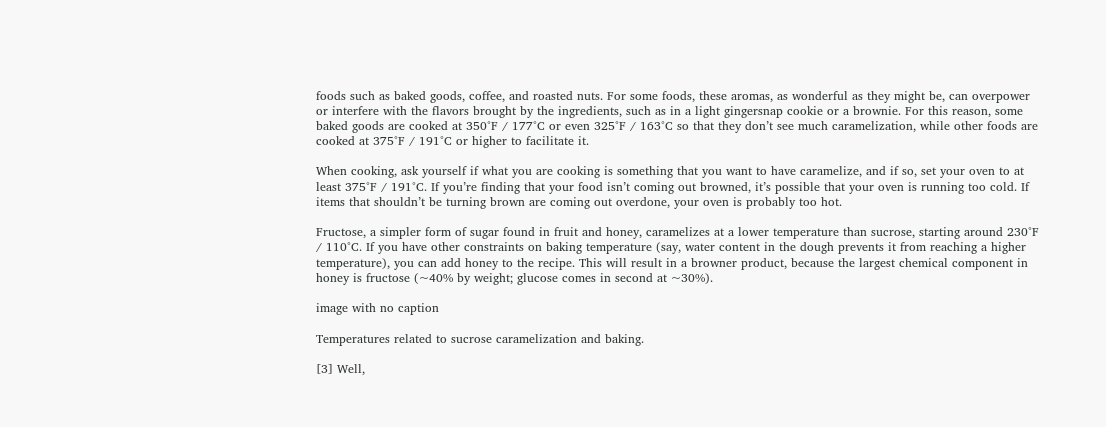foods such as baked goods, coffee, and roasted nuts. For some foods, these aromas, as wonderful as they might be, can overpower or interfere with the flavors brought by the ingredients, such as in a light gingersnap cookie or a brownie. For this reason, some baked goods are cooked at 350°F / 177°C or even 325°F / 163°C so that they don’t see much caramelization, while other foods are cooked at 375°F / 191°C or higher to facilitate it.

When cooking, ask yourself if what you are cooking is something that you want to have caramelize, and if so, set your oven to at least 375°F / 191°C. If you’re finding that your food isn’t coming out browned, it’s possible that your oven is running too cold. If items that shouldn’t be turning brown are coming out overdone, your oven is probably too hot.

Fructose, a simpler form of sugar found in fruit and honey, caramelizes at a lower temperature than sucrose, starting around 230°F / 110°C. If you have other constraints on baking temperature (say, water content in the dough prevents it from reaching a higher temperature), you can add honey to the recipe. This will result in a browner product, because the largest chemical component in honey is fructose (~40% by weight; glucose comes in second at ~30%).

image with no caption

Temperatures related to sucrose caramelization and baking.

[3] Well,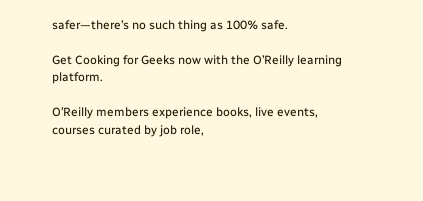safer—there’s no such thing as 100% safe.

Get Cooking for Geeks now with the O’Reilly learning platform.

O’Reilly members experience books, live events, courses curated by job role,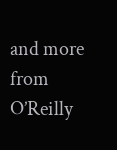and more from O’Reilly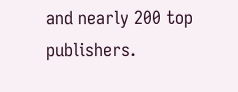and nearly 200 top publishers.